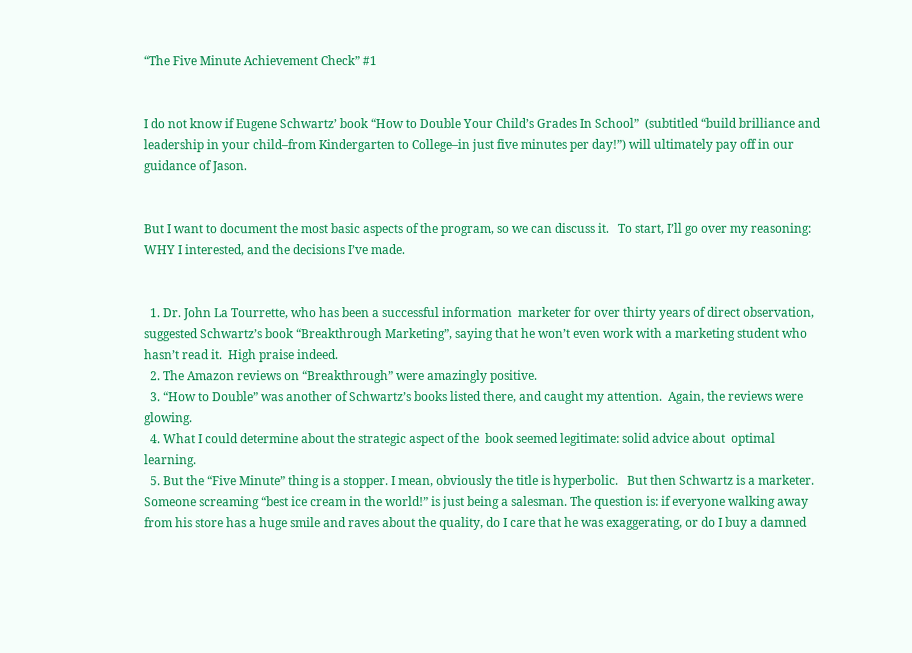“The Five Minute Achievement Check” #1


I do not know if Eugene Schwartz’ book “How to Double Your Child’s Grades In School”  (subtitled “build brilliance and leadership in your child–from Kindergarten to College–in just five minutes per day!”) will ultimately pay off in our guidance of Jason.


But I want to document the most basic aspects of the program, so we can discuss it.   To start, I’ll go over my reasoning: WHY I interested, and the decisions I’ve made.


  1. Dr. John La Tourrette, who has been a successful information  marketer for over thirty years of direct observation, suggested Schwartz’s book “Breakthrough Marketing”, saying that he won’t even work with a marketing student who hasn’t read it.  High praise indeed.
  2. The Amazon reviews on “Breakthrough” were amazingly positive.
  3. “How to Double” was another of Schwartz’s books listed there, and caught my attention.  Again, the reviews were glowing.
  4. What I could determine about the strategic aspect of the  book seemed legitimate: solid advice about  optimal learning.
  5. But the “Five Minute” thing is a stopper. I mean, obviously the title is hyperbolic.   But then Schwartz is a marketer.  Someone screaming “best ice cream in the world!” is just being a salesman. The question is: if everyone walking away from his store has a huge smile and raves about the quality, do I care that he was exaggerating, or do I buy a damned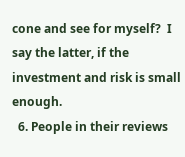cone and see for myself?  I say the latter, if the investment and risk is small enough.
  6. People in their reviews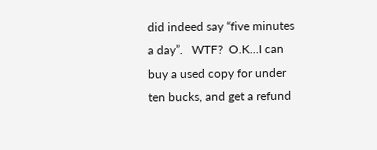did indeed say “five minutes a day”.   WTF?  O.K…I can buy a used copy for under ten bucks, and get a refund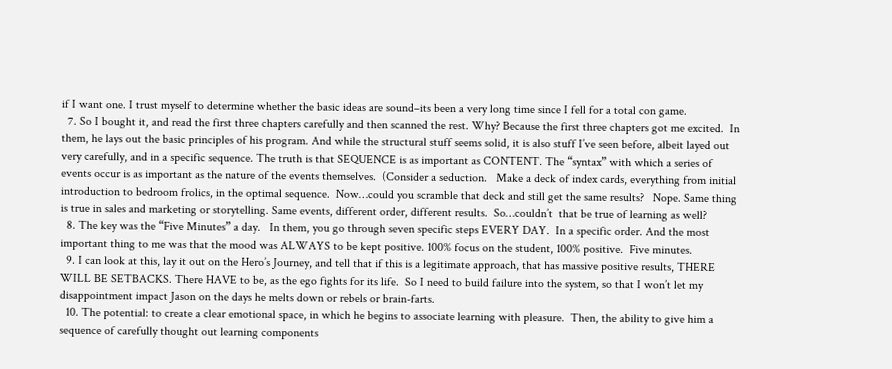if I want one. I trust myself to determine whether the basic ideas are sound–its been a very long time since I fell for a total con game.
  7. So I bought it, and read the first three chapters carefully and then scanned the rest. Why? Because the first three chapters got me excited.  In them, he lays out the basic principles of his program. And while the structural stuff seems solid, it is also stuff I’ve seen before, albeit layed out very carefully, and in a specific sequence. The truth is that SEQUENCE is as important as CONTENT. The “syntax” with which a series of events occur is as important as the nature of the events themselves.  (Consider a seduction.   Make a deck of index cards, everything from initial introduction to bedroom frolics, in the optimal sequence.  Now…could you scramble that deck and still get the same results?   Nope. Same thing is true in sales and marketing or storytelling. Same events, different order, different results.  So…couldn’t  that be true of learning as well?
  8. The key was the “Five Minutes” a day.   In them, you go through seven specific steps EVERY DAY.  In a specific order. And the most important thing to me was that the mood was ALWAYS to be kept positive. 100% focus on the student, 100% positive.  Five minutes.
  9. I can look at this, lay it out on the Hero’s Journey, and tell that if this is a legitimate approach, that has massive positive results, THERE WILL BE SETBACKS. There HAVE to be, as the ego fights for its life.  So I need to build failure into the system, so that I won’t let my disappointment impact Jason on the days he melts down or rebels or brain-farts.
  10. The potential: to create a clear emotional space, in which he begins to associate learning with pleasure.  Then, the ability to give him a sequence of carefully thought out learning components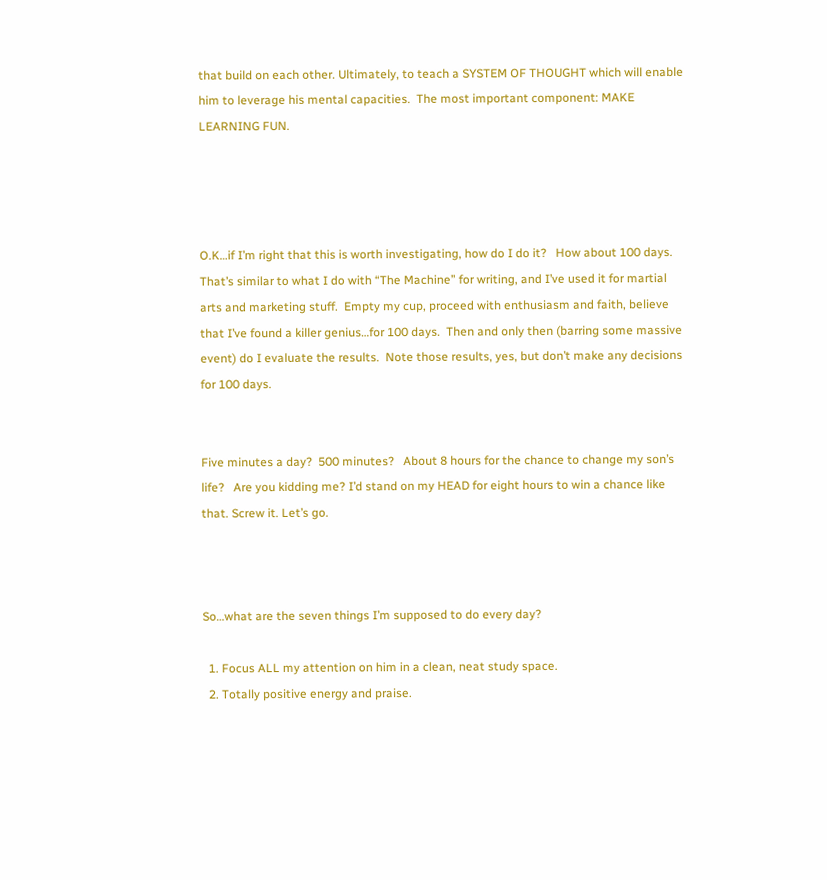that build on each other. Ultimately, to teach a SYSTEM OF THOUGHT which will enable him to leverage his mental capacities.  The most important component: MAKE LEARNING FUN.




O.K…if I’m right that this is worth investigating, how do I do it?   How about 100 days.   That’s similar to what I do with “The Machine” for writing, and I’ve used it for martial arts and marketing stuff.  Empty my cup, proceed with enthusiasm and faith, believe that I’ve found a killer genius…for 100 days.  Then and only then (barring some massive event) do I evaluate the results.  Note those results, yes, but don’t make any decisions for 100 days.


Five minutes a day?  500 minutes?   About 8 hours for the chance to change my son’s life?   Are you kidding me? I’d stand on my HEAD for eight hours to win a chance like that. Screw it. Let’s go.



So…what are the seven things I’m supposed to do every day?

  1. Focus ALL my attention on him in a clean, neat study space.
  2. Totally positive energy and praise.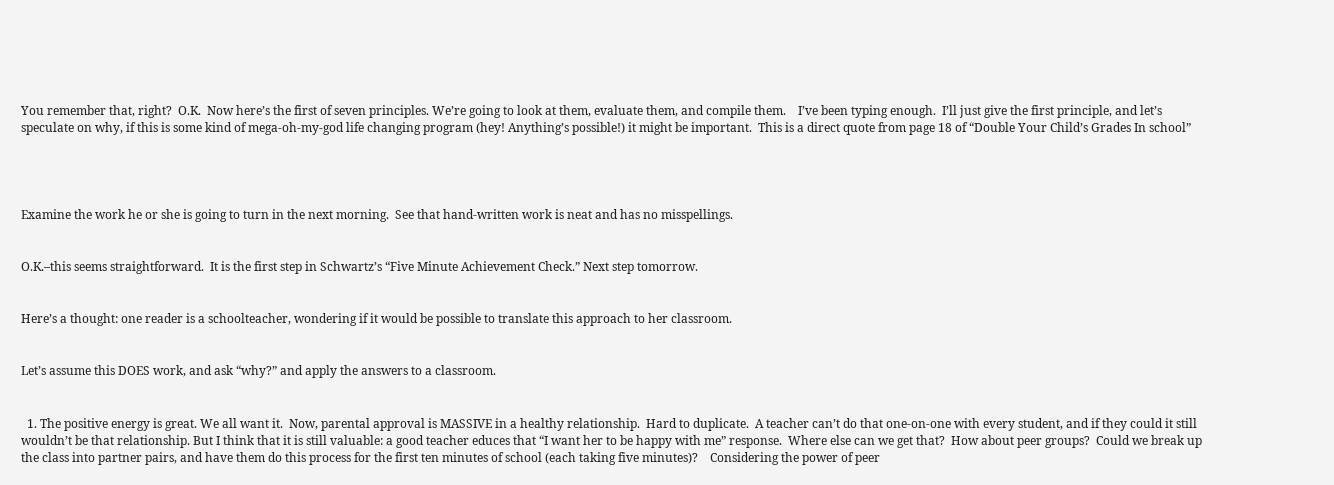You remember that, right?  O.K.  Now here’s the first of seven principles. We’re going to look at them, evaluate them, and compile them.    I’ve been typing enough.  I’ll just give the first principle, and let’s speculate on why, if this is some kind of mega-oh-my-god life changing program (hey! Anything’s possible!) it might be important.  This is a direct quote from page 18 of “Double Your Child’s Grades In school”




Examine the work he or she is going to turn in the next morning.  See that hand-written work is neat and has no misspellings.


O.K.–this seems straightforward.  It is the first step in Schwartz’s “Five Minute Achievement Check.” Next step tomorrow.


Here’s a thought: one reader is a schoolteacher, wondering if it would be possible to translate this approach to her classroom.


Let’s assume this DOES work, and ask “why?” and apply the answers to a classroom.


  1. The positive energy is great. We all want it.  Now, parental approval is MASSIVE in a healthy relationship.  Hard to duplicate.  A teacher can’t do that one-on-one with every student, and if they could it still wouldn’t be that relationship. But I think that it is still valuable: a good teacher educes that “I want her to be happy with me” response.  Where else can we get that?  How about peer groups?  Could we break up the class into partner pairs, and have them do this process for the first ten minutes of school (each taking five minutes)?    Considering the power of peer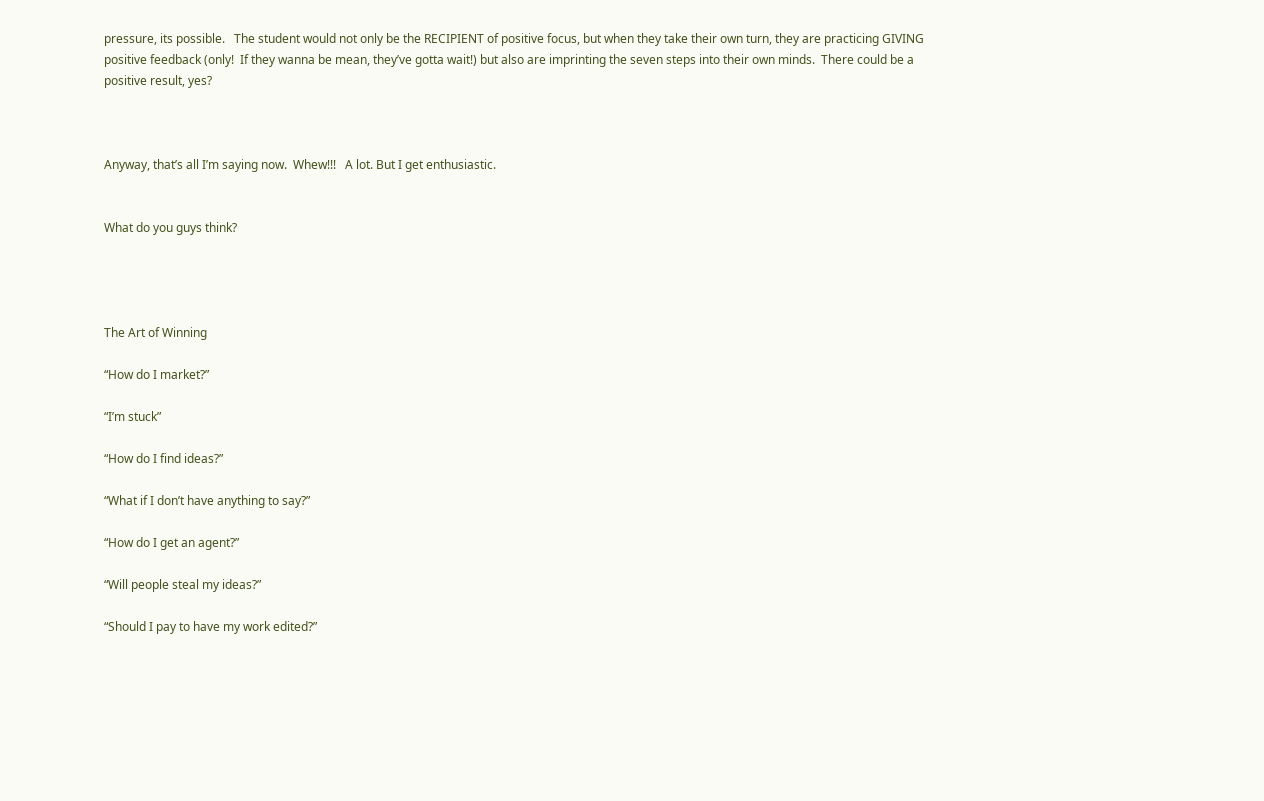pressure, its possible.   The student would not only be the RECIPIENT of positive focus, but when they take their own turn, they are practicing GIVING  positive feedback (only!  If they wanna be mean, they’ve gotta wait!) but also are imprinting the seven steps into their own minds.  There could be a positive result, yes?



Anyway, that’s all I’m saying now.  Whew!!!   A lot. But I get enthusiastic.


What do you guys think?




The Art of Winning

“How do I market?”

“I’m stuck”

“How do I find ideas?”

“What if I don’t have anything to say?”

“How do I get an agent?”

“Will people steal my ideas?”

“Should I pay to have my work edited?”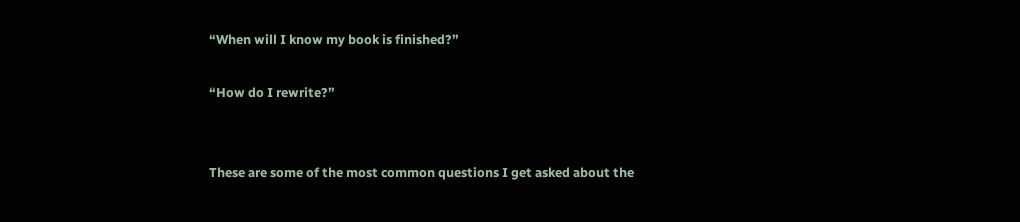“When will I know my book is finished?”

“How do I rewrite?”


These are some of the most common questions I get asked about the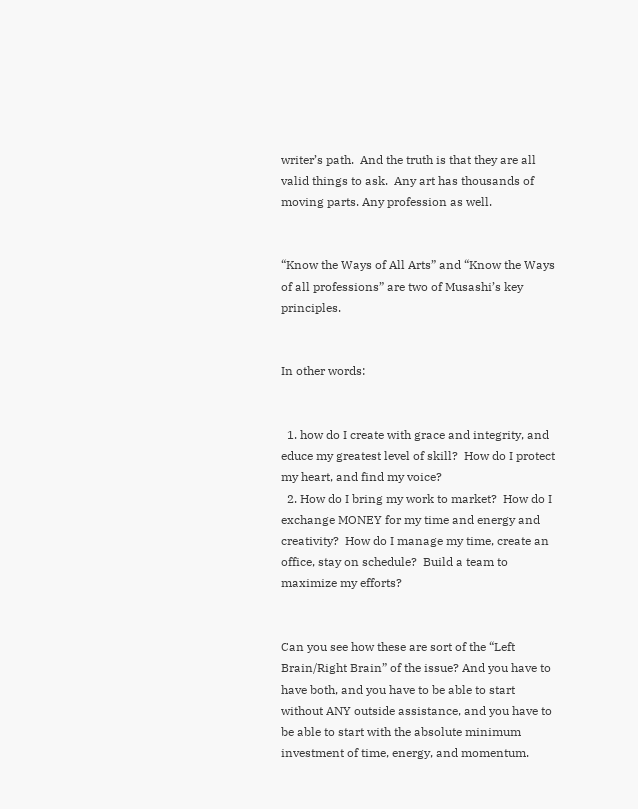writer’s path.  And the truth is that they are all valid things to ask.  Any art has thousands of moving parts. Any profession as well.


“Know the Ways of All Arts” and “Know the Ways of all professions” are two of Musashi’s key principles.


In other words:


  1. how do I create with grace and integrity, and educe my greatest level of skill?  How do I protect my heart, and find my voice?
  2. How do I bring my work to market?  How do I exchange MONEY for my time and energy and creativity?  How do I manage my time, create an office, stay on schedule?  Build a team to maximize my efforts?


Can you see how these are sort of the “Left Brain/Right Brain” of the issue? And you have to have both, and you have to be able to start without ANY outside assistance, and you have to be able to start with the absolute minimum investment of time, energy, and momentum.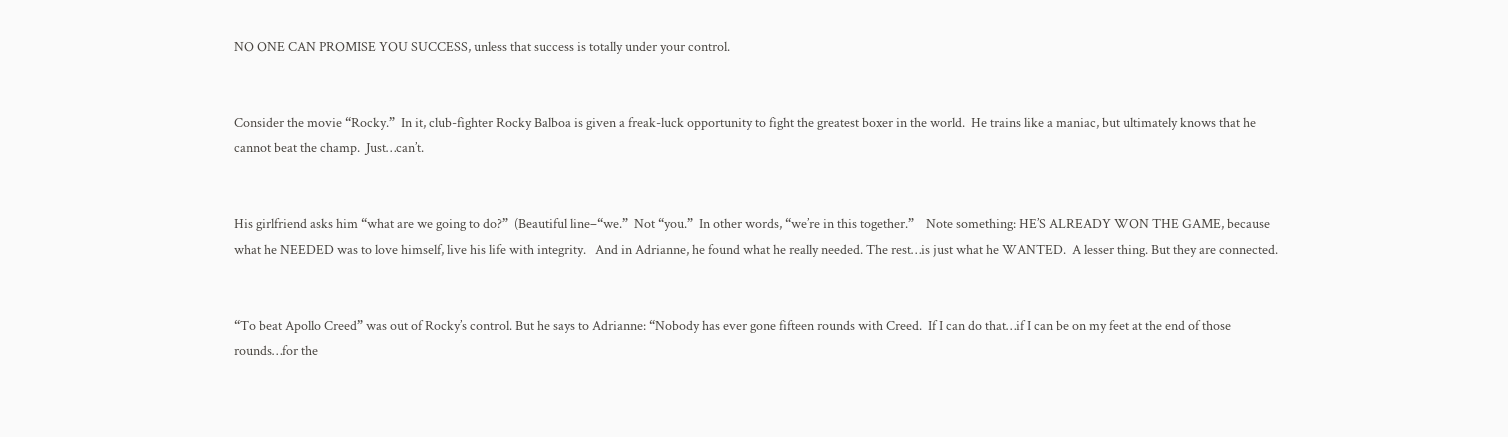NO ONE CAN PROMISE YOU SUCCESS, unless that success is totally under your control.


Consider the movie “Rocky.”  In it, club-fighter Rocky Balboa is given a freak-luck opportunity to fight the greatest boxer in the world.  He trains like a maniac, but ultimately knows that he cannot beat the champ.  Just…can’t.


His girlfriend asks him “what are we going to do?”  (Beautiful line–“we.”  Not “you.”  In other words, “we’re in this together.”    Note something: HE’S ALREADY WON THE GAME, because what he NEEDED was to love himself, live his life with integrity.   And in Adrianne, he found what he really needed. The rest…is just what he WANTED.  A lesser thing. But they are connected.


“To beat Apollo Creed” was out of Rocky’s control. But he says to Adrianne: “Nobody has ever gone fifteen rounds with Creed.  If I can do that…if I can be on my feet at the end of those rounds…for the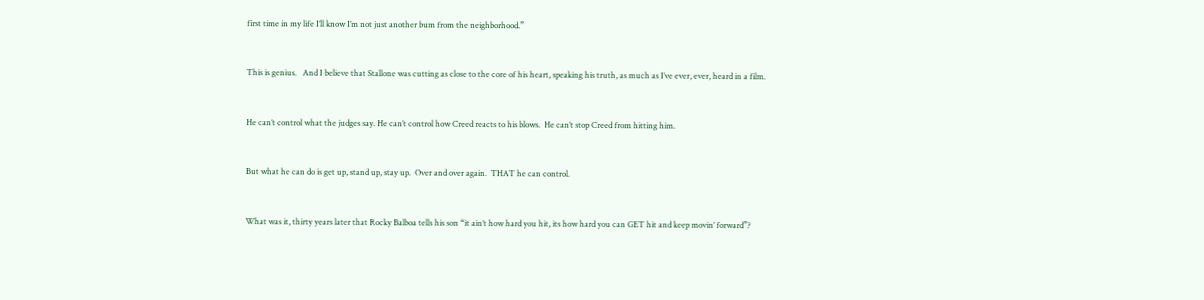first time in my life I’ll know I’m not just another bum from the neighborhood.”


This is genius.   And I believe that Stallone was cutting as close to the core of his heart, speaking his truth, as much as I’ve ever, ever, heard in a film.


He can’t control what the judges say. He can’t control how Creed reacts to his blows.  He can’t stop Creed from hitting him.


But what he can do is get up, stand up, stay up.  Over and over again.  THAT he can control.


What was it, thirty years later that Rocky Balboa tells his son “it ain’t how hard you hit, its how hard you can GET hit and keep movin’ forward”?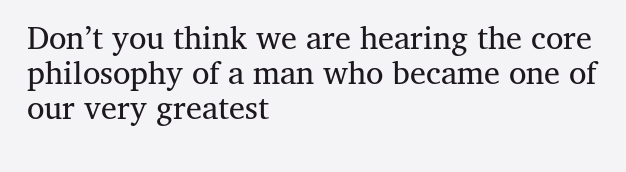Don’t you think we are hearing the core philosophy of a man who became one of our very greatest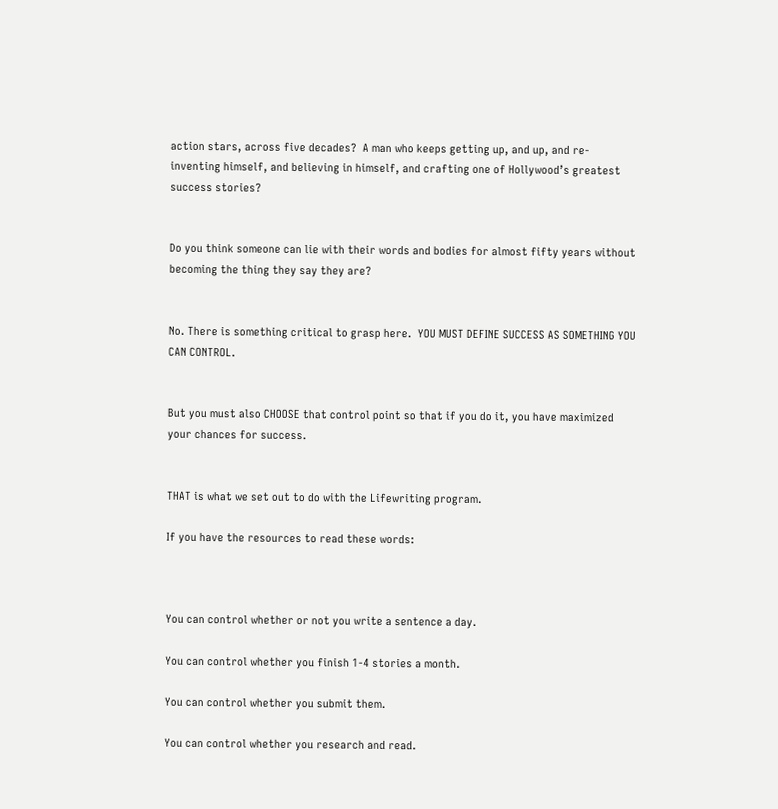action stars, across five decades?  A man who keeps getting up, and up, and re-inventing himself, and believing in himself, and crafting one of Hollywood’s greatest success stories?


Do you think someone can lie with their words and bodies for almost fifty years without becoming the thing they say they are?


No. There is something critical to grasp here.  YOU MUST DEFINE SUCCESS AS SOMETHING YOU CAN CONTROL.


But you must also CHOOSE that control point so that if you do it, you have maximized your chances for success.


THAT is what we set out to do with the Lifewriting program.

If you have the resources to read these words:



You can control whether or not you write a sentence a day.

You can control whether you finish 1-4 stories a month.

You can control whether you submit them.

You can control whether you research and read.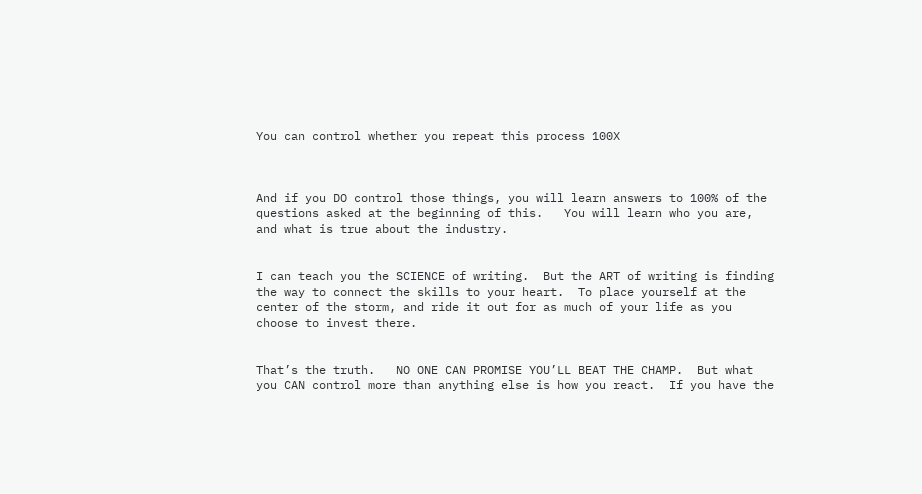You can control whether you repeat this process 100X



And if you DO control those things, you will learn answers to 100% of the questions asked at the beginning of this.   You will learn who you are, and what is true about the industry.


I can teach you the SCIENCE of writing.  But the ART of writing is finding the way to connect the skills to your heart.  To place yourself at the center of the storm, and ride it out for as much of your life as you choose to invest there.


That’s the truth.   NO ONE CAN PROMISE YOU’LL BEAT THE CHAMP.  But what you CAN control more than anything else is how you react.  If you have the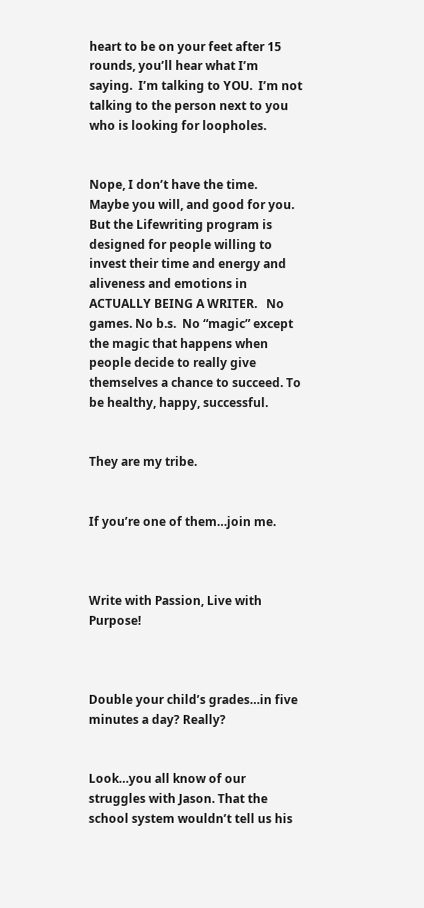heart to be on your feet after 15 rounds, you’ll hear what I’m saying.  I’m talking to YOU.  I’m not talking to the person next to you who is looking for loopholes.


Nope, I don’t have the time.  Maybe you will, and good for you. But the Lifewriting program is designed for people willing to invest their time and energy and aliveness and emotions in ACTUALLY BEING A WRITER.   No games. No b.s.  No “magic” except the magic that happens when people decide to really give themselves a chance to succeed. To be healthy, happy, successful.


They are my tribe.


If you’re one of them…join me.



Write with Passion, Live with Purpose!



Double your child’s grades…in five minutes a day? Really?


Look…you all know of our struggles with Jason. That the school system wouldn’t tell us his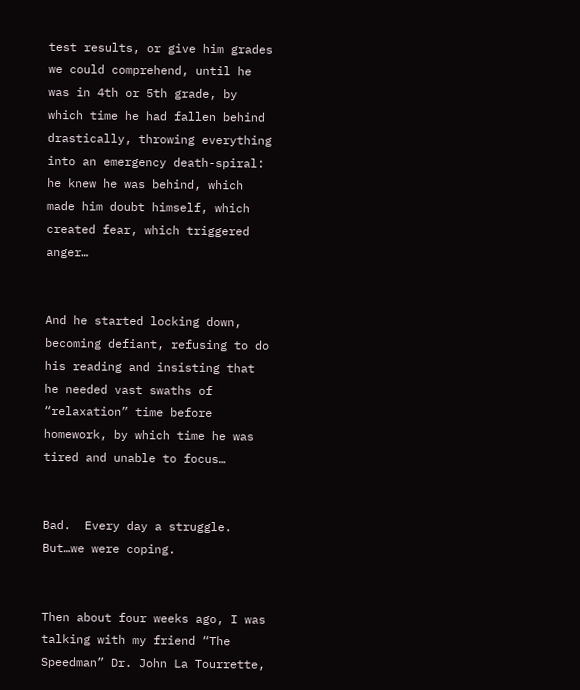test results, or give him grades we could comprehend, until he was in 4th or 5th grade, by which time he had fallen behind drastically, throwing everything into an emergency death-spiral: he knew he was behind, which made him doubt himself, which created fear, which triggered anger…


And he started locking down, becoming defiant, refusing to do his reading and insisting that he needed vast swaths of “relaxation” time before homework, by which time he was tired and unable to focus…


Bad.  Every day a struggle.  But…we were coping.


Then about four weeks ago, I was talking with my friend “The Speedman” Dr. John La Tourrette,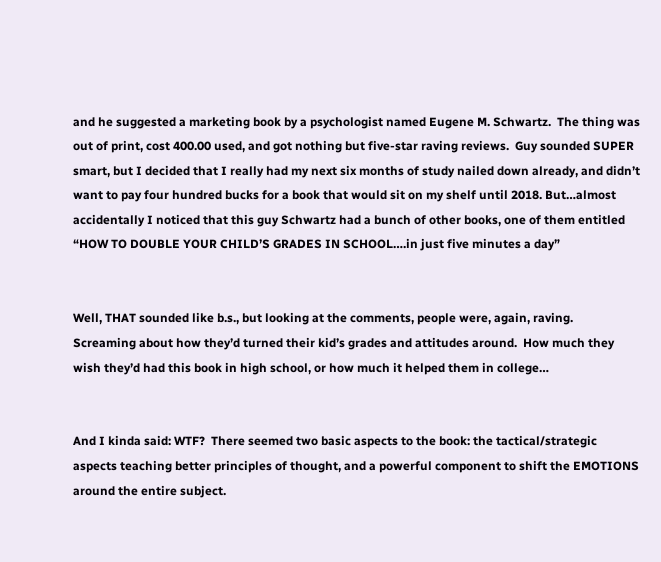and he suggested a marketing book by a psychologist named Eugene M. Schwartz.  The thing was out of print, cost 400.00 used, and got nothing but five-star raving reviews.  Guy sounded SUPER smart, but I decided that I really had my next six months of study nailed down already, and didn’t want to pay four hundred bucks for a book that would sit on my shelf until 2018. But…almost accidentally I noticed that this guy Schwartz had a bunch of other books, one of them entitled “HOW TO DOUBLE YOUR CHILD’S GRADES IN SCHOOL….in just five minutes a day”


Well, THAT sounded like b.s., but looking at the comments, people were, again, raving.  Screaming about how they’d turned their kid’s grades and attitudes around.  How much they wish they’d had this book in high school, or how much it helped them in college…


And I kinda said: WTF?  There seemed two basic aspects to the book: the tactical/strategic aspects teaching better principles of thought, and a powerful component to shift the EMOTIONS around the entire subject.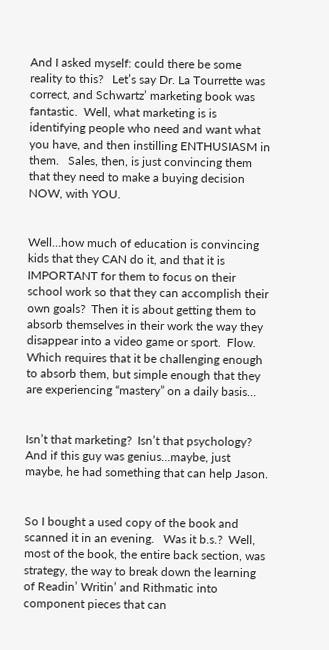And I asked myself: could there be some reality to this?   Let’s say Dr. La Tourrette was correct, and Schwartz’ marketing book was fantastic.  Well, what marketing is is identifying people who need and want what you have, and then instilling ENTHUSIASM in them.   Sales, then, is just convincing them that they need to make a buying decision NOW, with YOU.


Well…how much of education is convincing kids that they CAN do it, and that it is IMPORTANT for them to focus on their school work so that they can accomplish their own goals?  Then it is about getting them to absorb themselves in their work the way they disappear into a video game or sport.  Flow.  Which requires that it be challenging enough to absorb them, but simple enough that they are experiencing “mastery” on a daily basis…


Isn’t that marketing?  Isn’t that psychology?   And if this guy was genius…maybe, just maybe, he had something that can help Jason.


So I bought a used copy of the book and scanned it in an evening.   Was it b.s.?  Well, most of the book, the entire back section, was strategy, the way to break down the learning of Readin’ Writin’ and Rithmatic into component pieces that can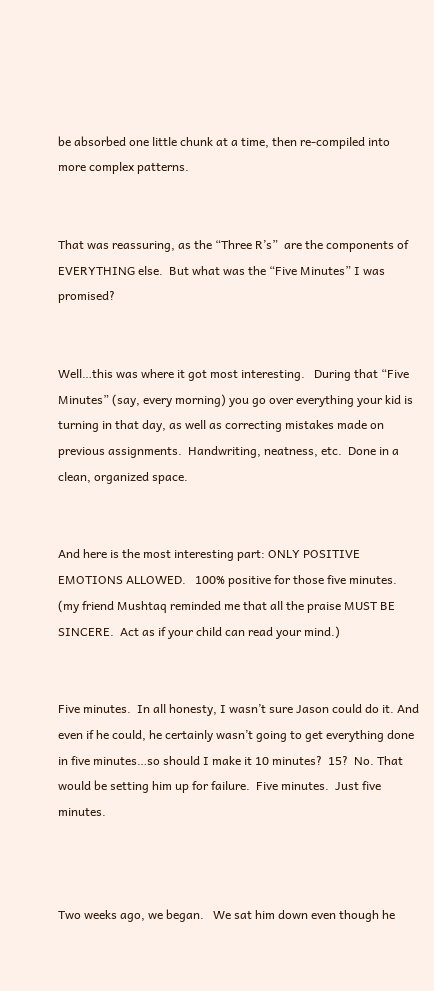be absorbed one little chunk at a time, then re-compiled into more complex patterns.


That was reassuring, as the “Three R’s”  are the components of EVERYTHING else.  But what was the “Five Minutes” I was promised?


Well…this was where it got most interesting.   During that “Five Minutes” (say, every morning) you go over everything your kid is turning in that day, as well as correcting mistakes made on previous assignments.  Handwriting, neatness, etc.  Done in a clean, organized space.


And here is the most interesting part: ONLY POSITIVE EMOTIONS ALLOWED.   100% positive for those five minutes. (my friend Mushtaq reminded me that all the praise MUST BE SINCERE.  Act as if your child can read your mind.)


Five minutes.  In all honesty, I wasn’t sure Jason could do it. And even if he could, he certainly wasn’t going to get everything done in five minutes…so should I make it 10 minutes?  15?  No. That would be setting him up for failure.  Five minutes.  Just five minutes.



Two weeks ago, we began.   We sat him down even though he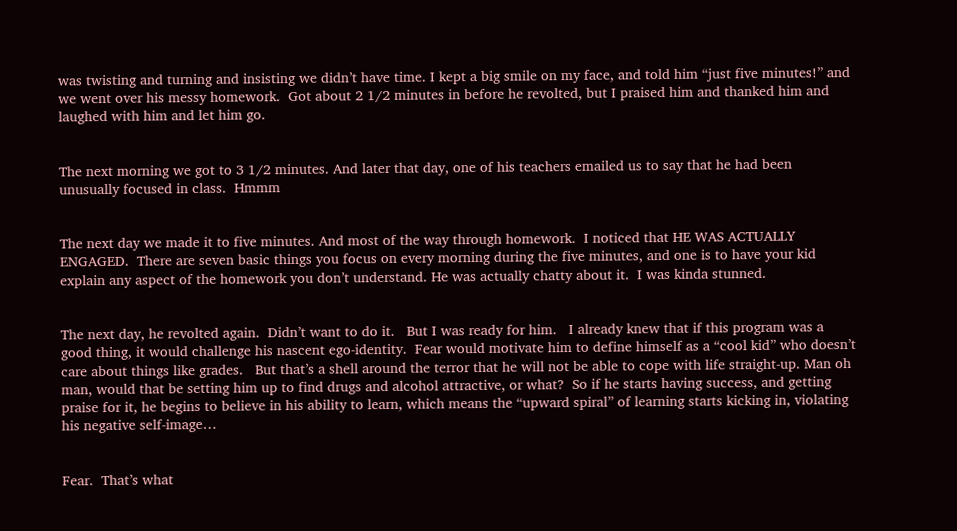was twisting and turning and insisting we didn’t have time. I kept a big smile on my face, and told him “just five minutes!” and we went over his messy homework.  Got about 2 1/2 minutes in before he revolted, but I praised him and thanked him and laughed with him and let him go.


The next morning we got to 3 1/2 minutes. And later that day, one of his teachers emailed us to say that he had been unusually focused in class.  Hmmm


The next day we made it to five minutes. And most of the way through homework.  I noticed that HE WAS ACTUALLY ENGAGED.  There are seven basic things you focus on every morning during the five minutes, and one is to have your kid explain any aspect of the homework you don’t understand. He was actually chatty about it.  I was kinda stunned.


The next day, he revolted again.  Didn’t want to do it.   But I was ready for him.   I already knew that if this program was a good thing, it would challenge his nascent ego-identity.  Fear would motivate him to define himself as a “cool kid” who doesn’t care about things like grades.   But that’s a shell around the terror that he will not be able to cope with life straight-up. Man oh man, would that be setting him up to find drugs and alcohol attractive, or what?  So if he starts having success, and getting praise for it, he begins to believe in his ability to learn, which means the “upward spiral” of learning starts kicking in, violating his negative self-image…


Fear.  That’s what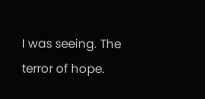I was seeing. The terror of hope.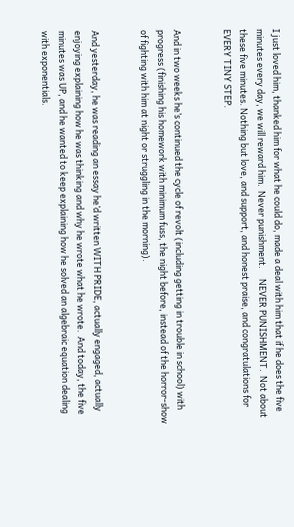I just loved him, thanked him for what he could do, made a deal with him that if he does the five minutes every day, we will reward him.  Never punishment.     NEVER PUNISHMENT.  Not about these five minutes. Nothing but love, and support, and honest praise, and congratulations for EVERY TINY STEP.


And in two weeks he’s continued the cycle of revolt (including getting in trouble in school) with progress (finishing his homework with minimum fuss, the night before, instead of the horror-show of fighting with him at night or struggling in the morning).


And yesterday, he was reading an essay he’d written WITH PRIDE, actually engaged, actually enjoying explaining how he was thinking and why he wrote what he wrote.  And today, the five minutes was UP, and he wanted to keep explaining how he solved an algebraic equation dealing with exponentials.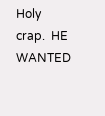Holy crap.  HE WANTED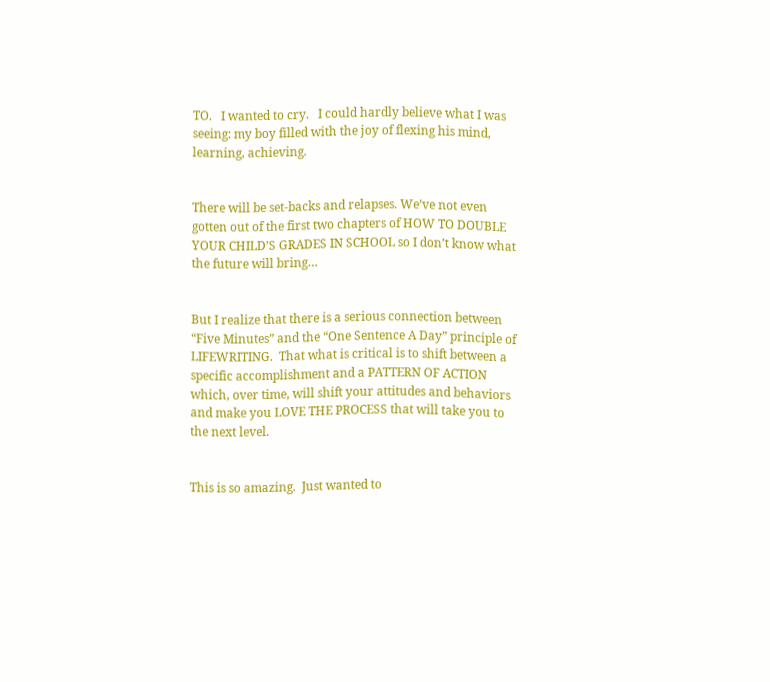TO.   I wanted to cry.   I could hardly believe what I was seeing: my boy filled with the joy of flexing his mind, learning, achieving.


There will be set-backs and relapses. We’ve not even gotten out of the first two chapters of HOW TO DOUBLE YOUR CHILD’S GRADES IN SCHOOL so I don’t know what the future will bring…


But I realize that there is a serious connection between “Five Minutes” and the “One Sentence A Day” principle of LIFEWRITING.  That what is critical is to shift between a specific accomplishment and a PATTERN OF ACTION which, over time, will shift your attitudes and behaviors and make you LOVE THE PROCESS that will take you to the next level.


This is so amazing.  Just wanted to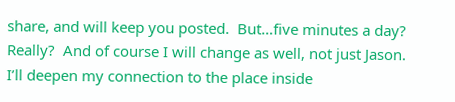share, and will keep you posted.  But…five minutes a day?  Really?  And of course I will change as well, not just Jason.  I’ll deepen my connection to the place inside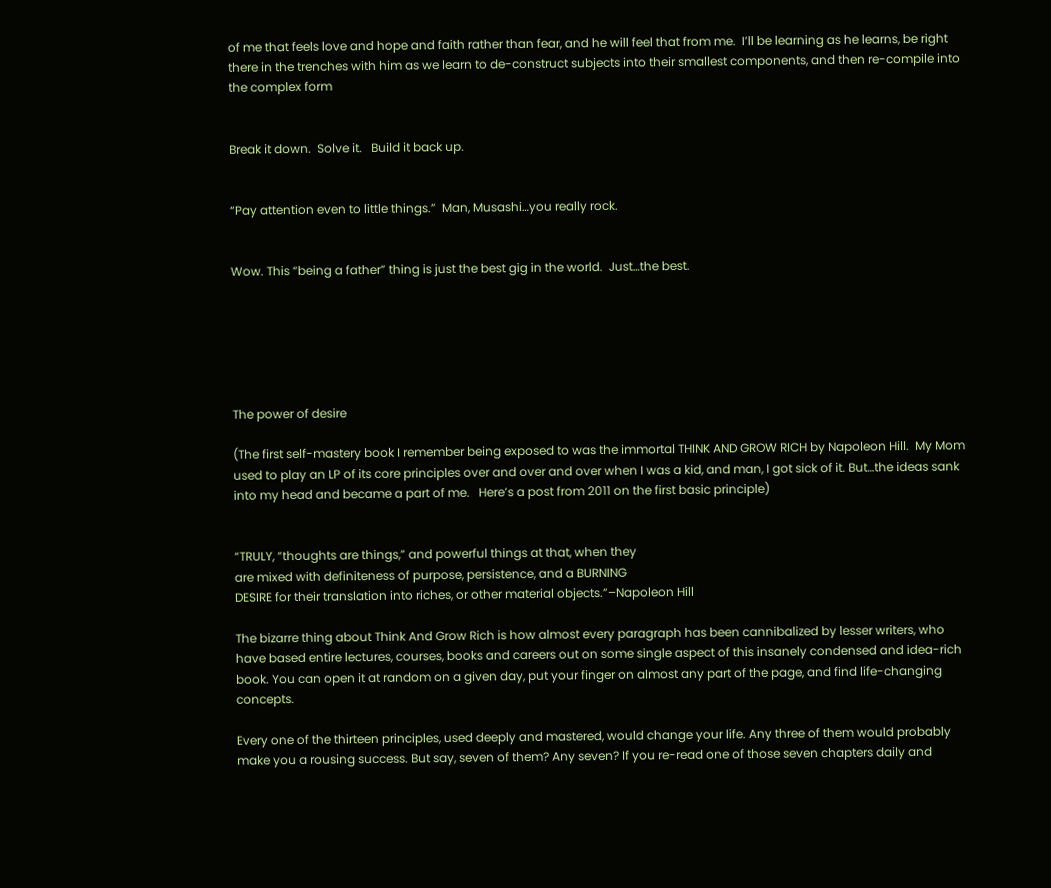of me that feels love and hope and faith rather than fear, and he will feel that from me.  I’ll be learning as he learns, be right there in the trenches with him as we learn to de-construct subjects into their smallest components, and then re-compile into the complex form


Break it down.  Solve it.   Build it back up.


“Pay attention even to little things.”  Man, Musashi…you really rock.


Wow. This “being a father” thing is just the best gig in the world.  Just…the best.






The power of desire

(The first self-mastery book I remember being exposed to was the immortal THINK AND GROW RICH by Napoleon Hill.  My Mom used to play an LP of its core principles over and over and over when I was a kid, and man, I got sick of it. But…the ideas sank into my head and became a part of me.   Here’s a post from 2011 on the first basic principle)


“TRULY, “thoughts are things,” and powerful things at that, when they
are mixed with definiteness of purpose, persistence, and a BURNING
DESIRE for their translation into riches, or other material objects.”–Napoleon Hill

The bizarre thing about Think And Grow Rich is how almost every paragraph has been cannibalized by lesser writers, who have based entire lectures, courses, books and careers out on some single aspect of this insanely condensed and idea-rich book. You can open it at random on a given day, put your finger on almost any part of the page, and find life-changing concepts.

Every one of the thirteen principles, used deeply and mastered, would change your life. Any three of them would probably make you a rousing success. But say, seven of them? Any seven? If you re-read one of those seven chapters daily and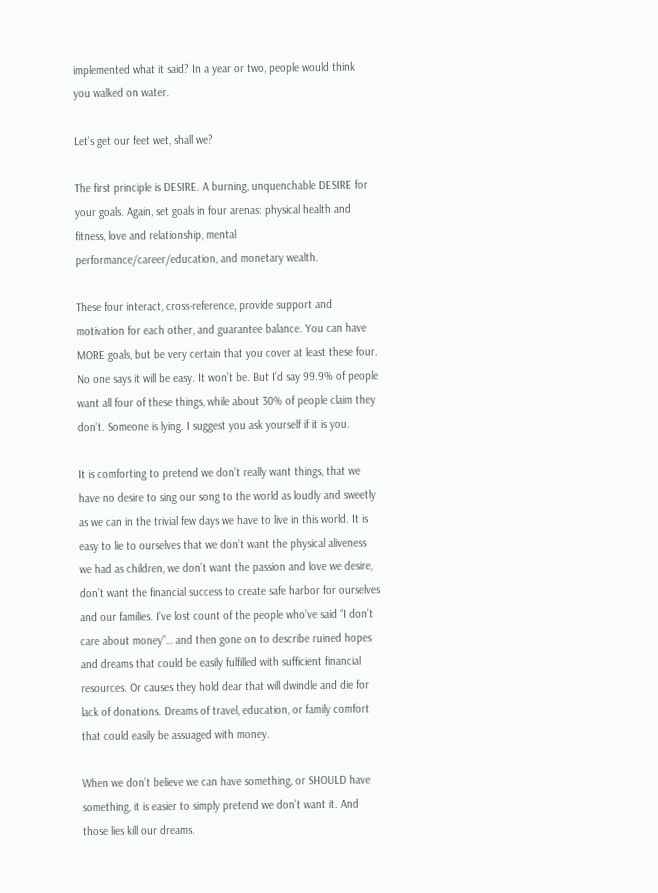implemented what it said? In a year or two, people would think you walked on water.

Let’s get our feet wet, shall we?

The first principle is DESIRE. A burning, unquenchable DESIRE for your goals. Again, set goals in four arenas: physical health and fitness, love and relationship, mental performance/career/education, and monetary wealth.

These four interact, cross-reference, provide support and motivation for each other, and guarantee balance. You can have MORE goals, but be very certain that you cover at least these four. No one says it will be easy. It won’t be. But I’d say 99.9% of people want all four of these things, while about 30% of people claim they don’t. Someone is lying. I suggest you ask yourself if it is you.

It is comforting to pretend we don’t really want things, that we have no desire to sing our song to the world as loudly and sweetly as we can in the trivial few days we have to live in this world. It is easy to lie to ourselves that we don’t want the physical aliveness we had as children, we don’t want the passion and love we desire, don’t want the financial success to create safe harbor for ourselves and our families. I’ve lost count of the people who’ve said “I don’t care about money”… and then gone on to describe ruined hopes and dreams that could be easily fulfilled with sufficient financial resources. Or causes they hold dear that will dwindle and die for lack of donations. Dreams of travel, education, or family comfort that could easily be assuaged with money.

When we don’t believe we can have something, or SHOULD have something, it is easier to simply pretend we don’t want it. And those lies kill our dreams.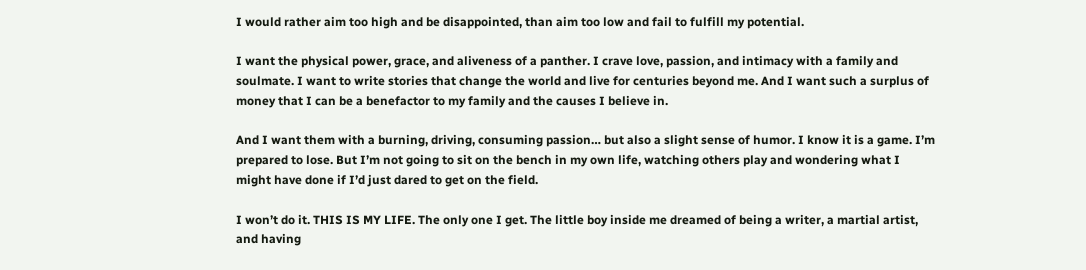I would rather aim too high and be disappointed, than aim too low and fail to fulfill my potential.

I want the physical power, grace, and aliveness of a panther. I crave love, passion, and intimacy with a family and soulmate. I want to write stories that change the world and live for centuries beyond me. And I want such a surplus of money that I can be a benefactor to my family and the causes I believe in.

And I want them with a burning, driving, consuming passion… but also a slight sense of humor. I know it is a game. I’m prepared to lose. But I’m not going to sit on the bench in my own life, watching others play and wondering what I might have done if I’d just dared to get on the field.

I won’t do it. THIS IS MY LIFE. The only one I get. The little boy inside me dreamed of being a writer, a martial artist, and having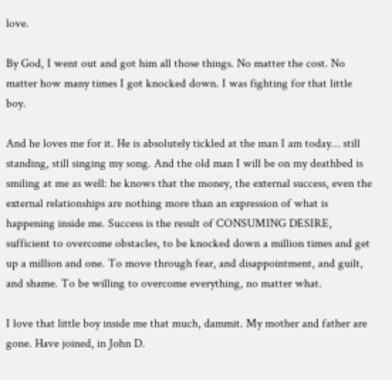love.

By God, I went out and got him all those things. No matter the cost. No matter how many times I got knocked down. I was fighting for that little boy.

And he loves me for it. He is absolutely tickled at the man I am today… still standing, still singing my song. And the old man I will be on my deathbed is smiling at me as well: he knows that the money, the external success, even the external relationships are nothing more than an expression of what is happening inside me. Success is the result of CONSUMING DESIRE, sufficient to overcome obstacles, to be knocked down a million times and get up a million and one. To move through fear, and disappointment, and guilt, and shame. To be willing to overcome everything, no matter what.

I love that little boy inside me that much, dammit. My mother and father are gone. Have joined, in John D.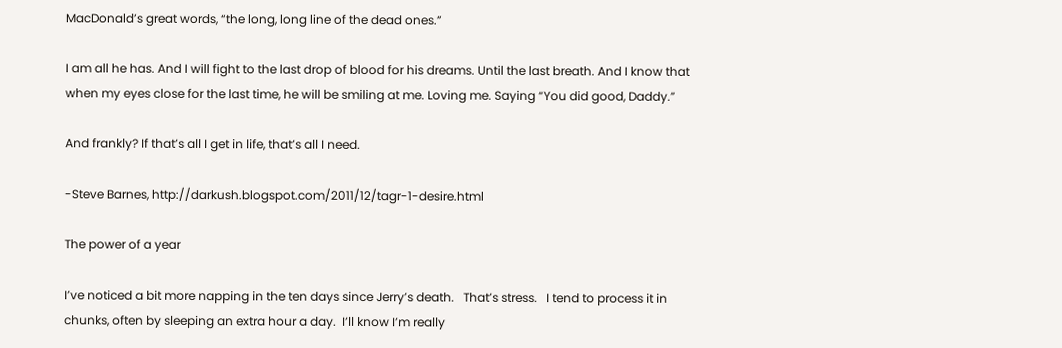MacDonald’s great words, “the long, long line of the dead ones.”

I am all he has. And I will fight to the last drop of blood for his dreams. Until the last breath. And I know that when my eyes close for the last time, he will be smiling at me. Loving me. Saying “You did good, Daddy.”

And frankly? If that’s all I get in life, that’s all I need.

-Steve Barnes, http://darkush.blogspot.com/2011/12/tagr-1-desire.html

The power of a year

I’ve noticed a bit more napping in the ten days since Jerry’s death.   That’s stress.   I tend to process it in chunks, often by sleeping an extra hour a day.  I’ll know I’m really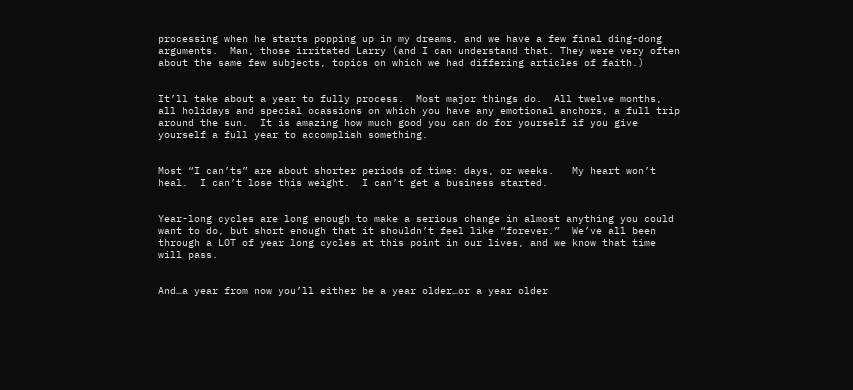processing when he starts popping up in my dreams, and we have a few final ding-dong arguments.  Man, those irritated Larry (and I can understand that. They were very often about the same few subjects, topics on which we had differing articles of faith.)


It’ll take about a year to fully process.  Most major things do.  All twelve months, all holidays and special ocassions on which you have any emotional anchors, a full trip around the sun.  It is amazing how much good you can do for yourself if you give yourself a full year to accomplish something.


Most “I can’ts” are about shorter periods of time: days, or weeks.   My heart won’t heal.  I can’t lose this weight.  I can’t get a business started.


Year-long cycles are long enough to make a serious change in almost anything you could want to do, but short enough that it shouldn’t feel like “forever.”  We’ve all been through a LOT of year long cycles at this point in our lives, and we know that time will pass.


And…a year from now you’ll either be a year older…or a year older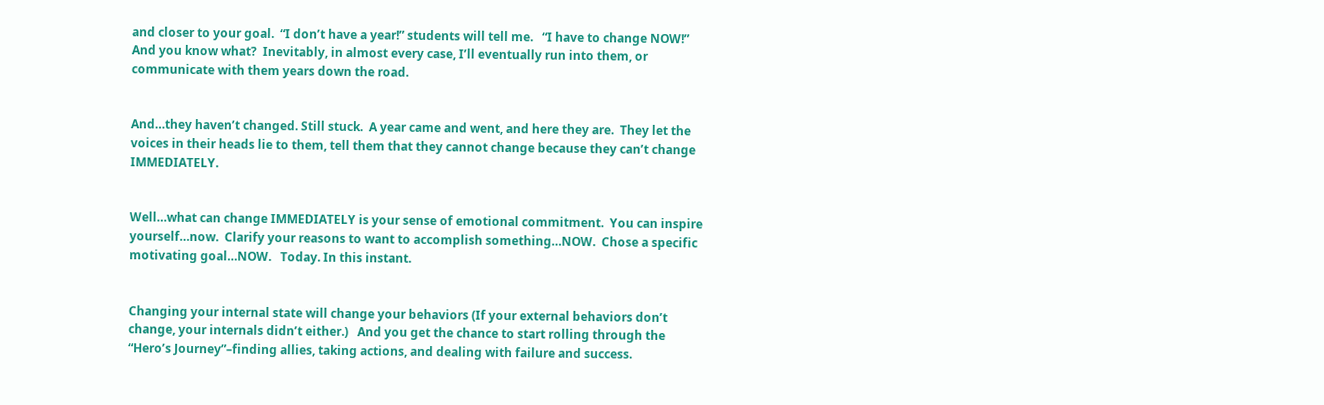and closer to your goal.  “I don’t have a year!” students will tell me.   “I have to change NOW!” And you know what?  Inevitably, in almost every case, I’ll eventually run into them, or communicate with them years down the road.


And…they haven’t changed. Still stuck.  A year came and went, and here they are.  They let the voices in their heads lie to them, tell them that they cannot change because they can’t change IMMEDIATELY.


Well…what can change IMMEDIATELY is your sense of emotional commitment.  You can inspire yourself…now.  Clarify your reasons to want to accomplish something…NOW.  Chose a specific motivating goal…NOW.   Today. In this instant.


Changing your internal state will change your behaviors (If your external behaviors don’t change, your internals didn’t either.)   And you get the chance to start rolling through the “Hero’s Journey”–finding allies, taking actions, and dealing with failure and success.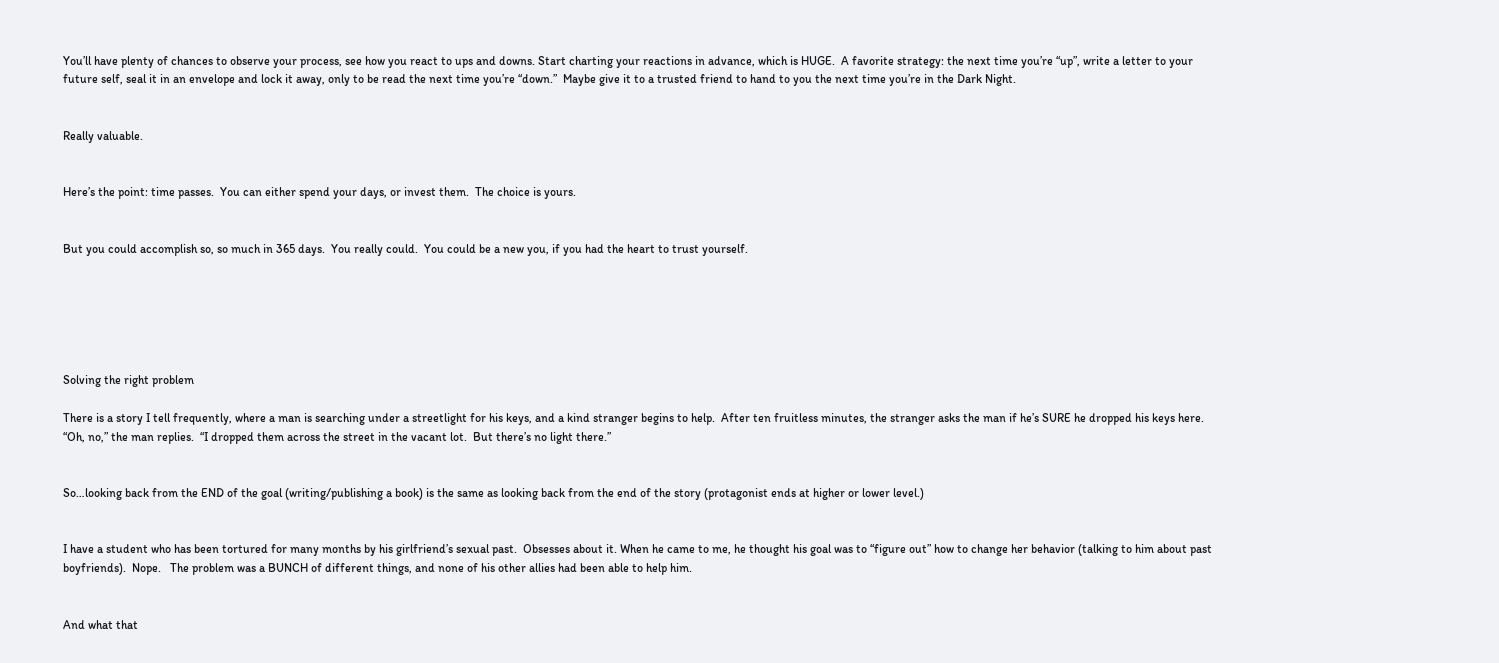You’ll have plenty of chances to observe your process, see how you react to ups and downs. Start charting your reactions in advance, which is HUGE.  A favorite strategy: the next time you’re “up”, write a letter to your future self, seal it in an envelope and lock it away, only to be read the next time you’re “down.”  Maybe give it to a trusted friend to hand to you the next time you’re in the Dark Night.


Really valuable.


Here’s the point: time passes.  You can either spend your days, or invest them.  The choice is yours.


But you could accomplish so, so much in 365 days.  You really could.  You could be a new you, if you had the heart to trust yourself.






Solving the right problem

There is a story I tell frequently, where a man is searching under a streetlight for his keys, and a kind stranger begins to help.  After ten fruitless minutes, the stranger asks the man if he’s SURE he dropped his keys here.  “Oh, no,” the man replies.  “I dropped them across the street in the vacant lot.  But there’s no light there.”


So…looking back from the END of the goal (writing/publishing a book) is the same as looking back from the end of the story (protagonist ends at higher or lower level.)


I have a student who has been tortured for many months by his girlfriend’s sexual past.  Obsesses about it. When he came to me, he thought his goal was to “figure out” how to change her behavior (talking to him about past boyfriends).  Nope.   The problem was a BUNCH of different things, and none of his other allies had been able to help him.


And what that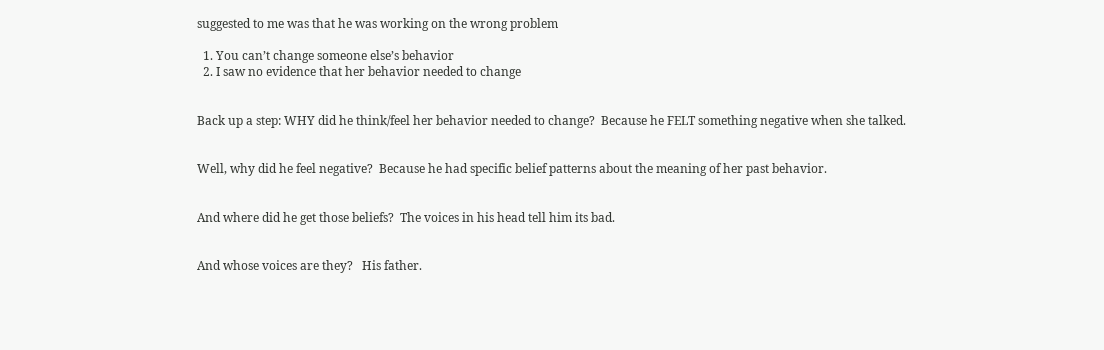suggested to me was that he was working on the wrong problem

  1. You can’t change someone else’s behavior
  2. I saw no evidence that her behavior needed to change


Back up a step: WHY did he think/feel her behavior needed to change?  Because he FELT something negative when she talked.


Well, why did he feel negative?  Because he had specific belief patterns about the meaning of her past behavior.


And where did he get those beliefs?  The voices in his head tell him its bad.


And whose voices are they?   His father.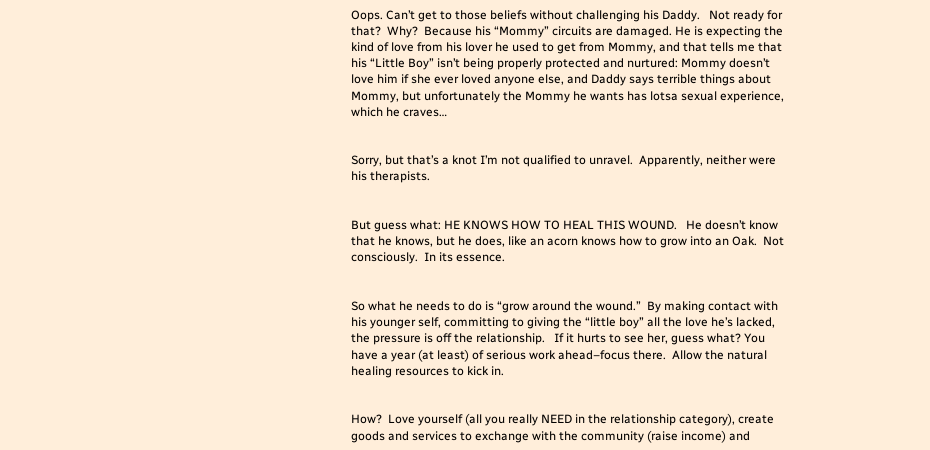Oops. Can’t get to those beliefs without challenging his Daddy.   Not ready for that?  Why?  Because his “Mommy” circuits are damaged. He is expecting the kind of love from his lover he used to get from Mommy, and that tells me that his “Little Boy” isn’t being properly protected and nurtured: Mommy doesn’t love him if she ever loved anyone else, and Daddy says terrible things about Mommy, but unfortunately the Mommy he wants has lotsa sexual experience, which he craves…


Sorry, but that’s a knot I’m not qualified to unravel.  Apparently, neither were his therapists.


But guess what: HE KNOWS HOW TO HEAL THIS WOUND.   He doesn’t know that he knows, but he does, like an acorn knows how to grow into an Oak.  Not consciously.  In its essence.


So what he needs to do is “grow around the wound.”  By making contact with his younger self, committing to giving the “little boy” all the love he’s lacked, the pressure is off the relationship.   If it hurts to see her, guess what? You have a year (at least) of serious work ahead–focus there.  Allow the natural healing resources to kick in.


How?  Love yourself (all you really NEED in the relationship category), create goods and services to exchange with the community (raise income) and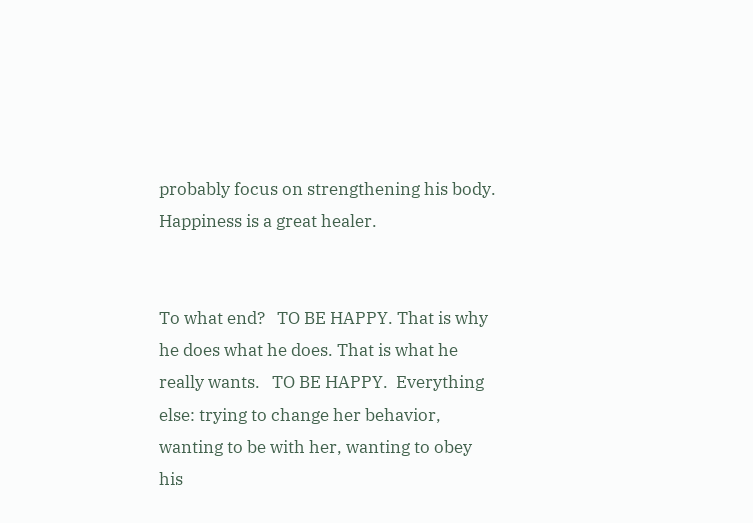probably focus on strengthening his body.  Happiness is a great healer.


To what end?   TO BE HAPPY. That is why he does what he does. That is what he really wants.   TO BE HAPPY.  Everything else: trying to change her behavior, wanting to be with her, wanting to obey his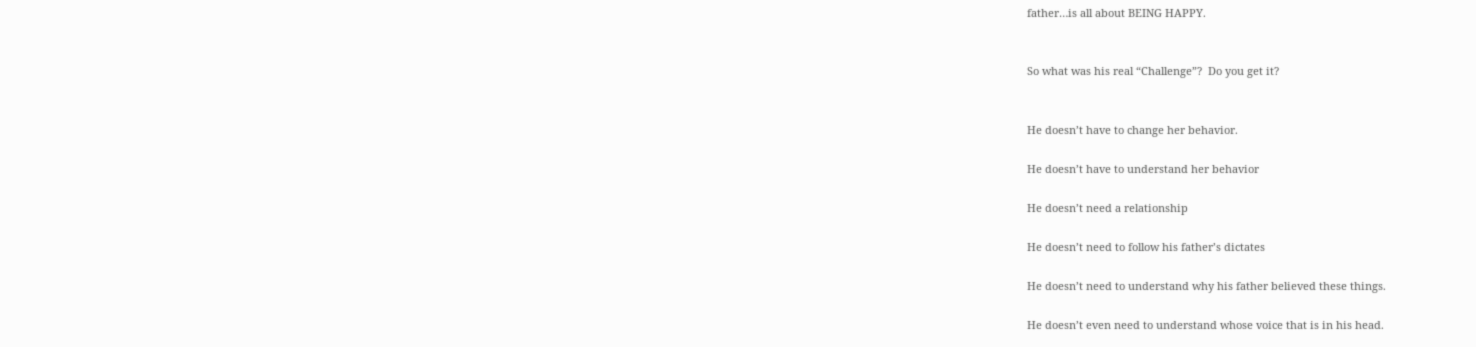father…is all about BEING HAPPY.


So what was his real “Challenge”?  Do you get it?


He doesn’t have to change her behavior.

He doesn’t have to understand her behavior

He doesn’t need a relationship

He doesn’t need to follow his father’s dictates

He doesn’t need to understand why his father believed these things.

He doesn’t even need to understand whose voice that is in his head.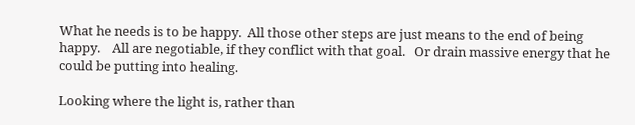What he needs is to be happy.  All those other steps are just means to the end of being happy.    All are negotiable, if they conflict with that goal.   Or drain massive energy that he could be putting into healing.

Looking where the light is, rather than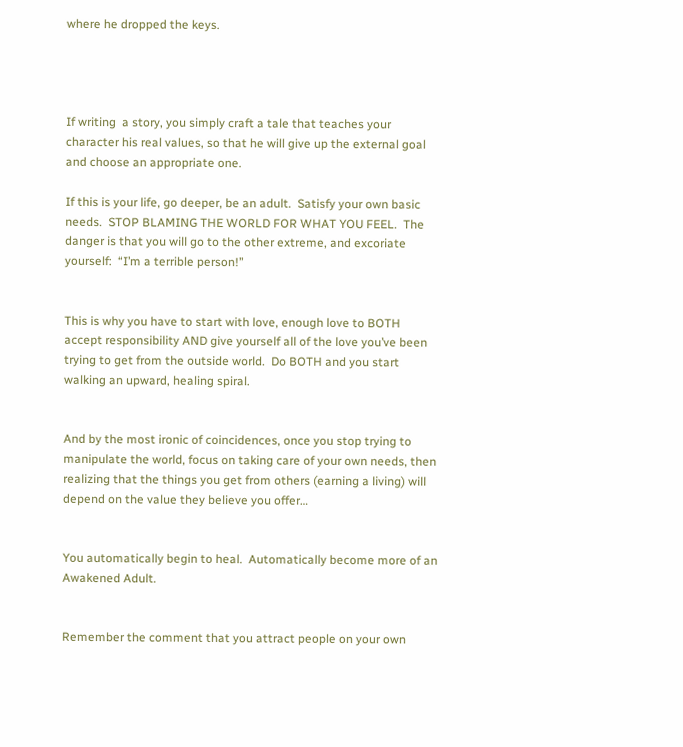where he dropped the keys.




If writing  a story, you simply craft a tale that teaches your character his real values, so that he will give up the external goal and choose an appropriate one.

If this is your life, go deeper, be an adult.  Satisfy your own basic needs.  STOP BLAMING THE WORLD FOR WHAT YOU FEEL.  The danger is that you will go to the other extreme, and excoriate yourself:  “I’m a terrible person!”


This is why you have to start with love, enough love to BOTH accept responsibility AND give yourself all of the love you’ve been trying to get from the outside world.  Do BOTH and you start walking an upward, healing spiral.


And by the most ironic of coincidences, once you stop trying to manipulate the world, focus on taking care of your own needs, then realizing that the things you get from others (earning a living) will depend on the value they believe you offer…


You automatically begin to heal.  Automatically become more of an Awakened Adult.


Remember the comment that you attract people on your own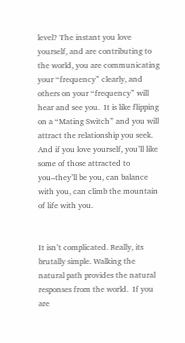level? The instant you love yourself, and are contributing to the world, you are communicating your “frequency” clearly, and others on your “frequency” will hear and see you.  It is like flipping on a “Mating Switch” and you will attract the relationship you seek. And if you love yourself, you’ll like some of those attracted to you–they’ll be you, can balance with you, can climb the mountain of life with you.


It isn’t complicated. Really, its brutally simple. Walking the natural path provides the natural responses from the world.  If you are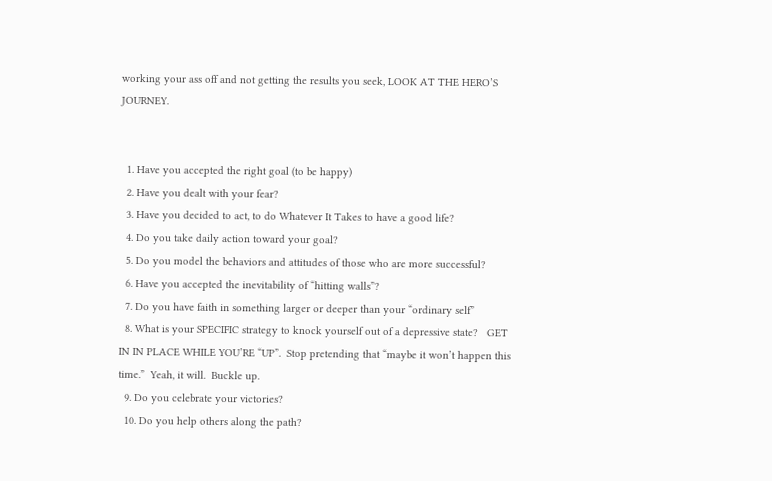working your ass off and not getting the results you seek, LOOK AT THE HERO’S JOURNEY.


  1. Have you accepted the right goal (to be happy)
  2. Have you dealt with your fear?
  3. Have you decided to act, to do Whatever It Takes to have a good life?
  4. Do you take daily action toward your goal?
  5. Do you model the behaviors and attitudes of those who are more successful?
  6. Have you accepted the inevitability of “hitting walls”?
  7. Do you have faith in something larger or deeper than your “ordinary self”
  8. What is your SPECIFIC strategy to knock yourself out of a depressive state?   GET IN IN PLACE WHILE YOU’RE “UP”.  Stop pretending that “maybe it won’t happen this time.”  Yeah, it will.  Buckle up.
  9. Do you celebrate your victories?
  10. Do you help others along the path?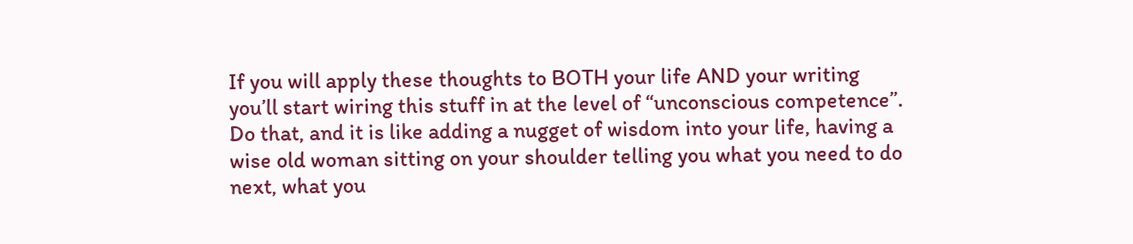If you will apply these thoughts to BOTH your life AND your writing you’ll start wiring this stuff in at the level of “unconscious competence”.   Do that, and it is like adding a nugget of wisdom into your life, having a wise old woman sitting on your shoulder telling you what you need to do next, what you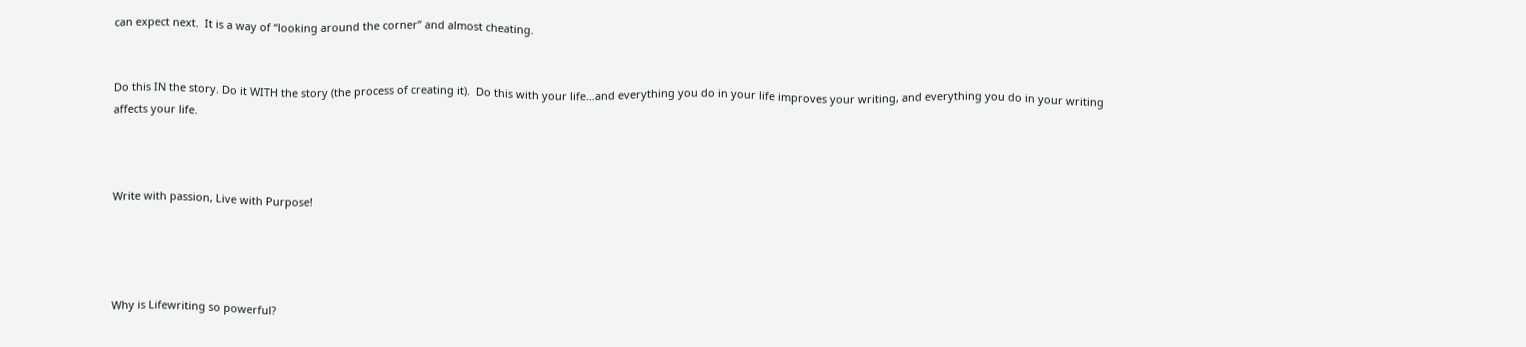can expect next.  It is a way of “looking around the corner” and almost cheating.


Do this IN the story. Do it WITH the story (the process of creating it).  Do this with your life…and everything you do in your life improves your writing, and everything you do in your writing affects your life.



Write with passion, Live with Purpose!




Why is Lifewriting so powerful?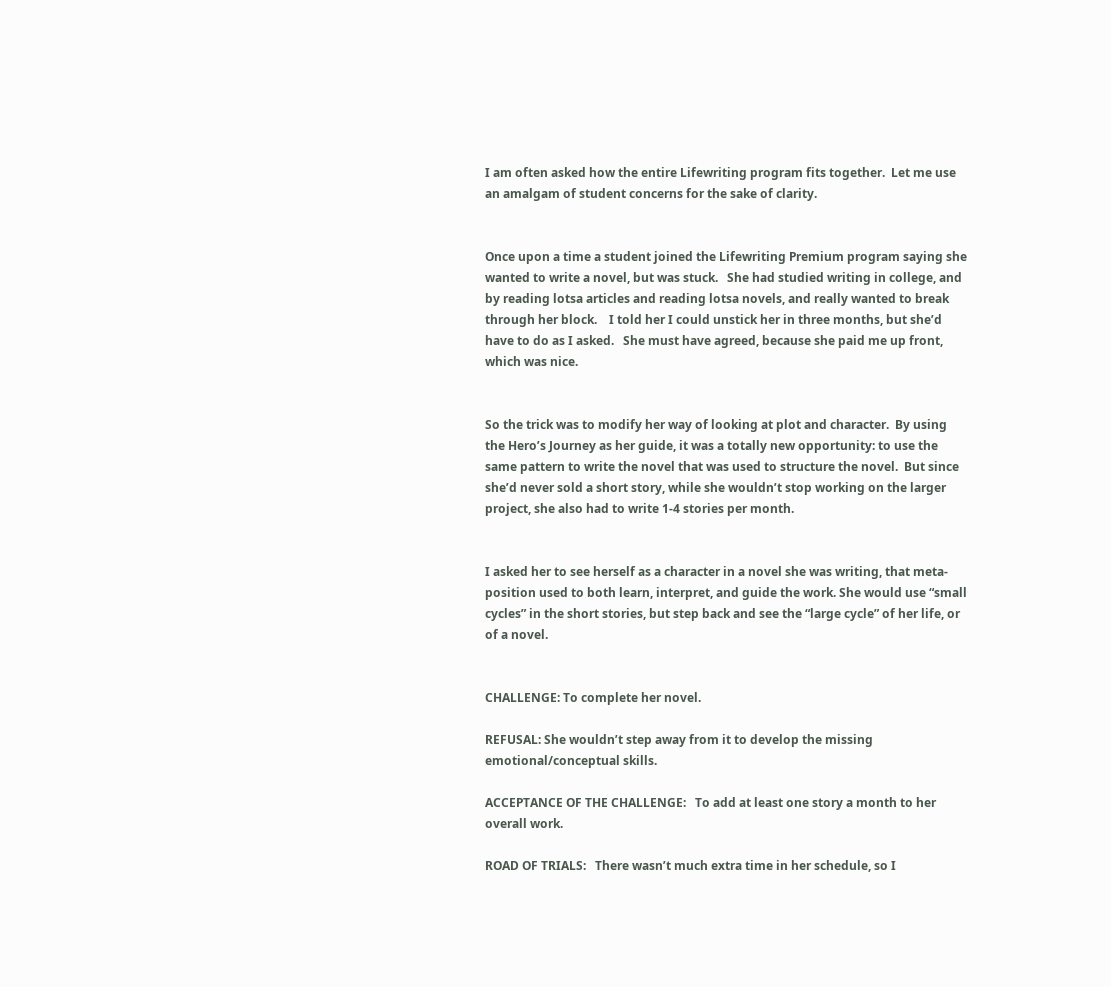I am often asked how the entire Lifewriting program fits together.  Let me use an amalgam of student concerns for the sake of clarity.


Once upon a time a student joined the Lifewriting Premium program saying she wanted to write a novel, but was stuck.   She had studied writing in college, and by reading lotsa articles and reading lotsa novels, and really wanted to break through her block.    I told her I could unstick her in three months, but she’d have to do as I asked.   She must have agreed, because she paid me up front, which was nice.


So the trick was to modify her way of looking at plot and character.  By using the Hero’s Journey as her guide, it was a totally new opportunity: to use the same pattern to write the novel that was used to structure the novel.  But since she’d never sold a short story, while she wouldn’t stop working on the larger project, she also had to write 1-4 stories per month.


I asked her to see herself as a character in a novel she was writing, that meta-position used to both learn, interpret, and guide the work. She would use “small cycles” in the short stories, but step back and see the “large cycle” of her life, or of a novel.


CHALLENGE: To complete her novel.

REFUSAL: She wouldn’t step away from it to develop the missing emotional/conceptual skills.

ACCEPTANCE OF THE CHALLENGE:   To add at least one story a month to her overall work.

ROAD OF TRIALS:   There wasn’t much extra time in her schedule, so I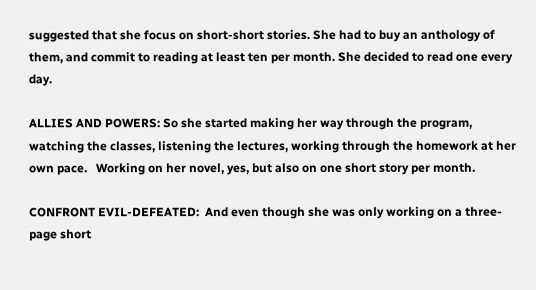suggested that she focus on short-short stories. She had to buy an anthology of them, and commit to reading at least ten per month. She decided to read one every day.

ALLIES AND POWERS: So she started making her way through the program, watching the classes, listening the lectures, working through the homework at her own pace.   Working on her novel, yes, but also on one short story per month.

CONFRONT EVIL-DEFEATED:  And even though she was only working on a three-page short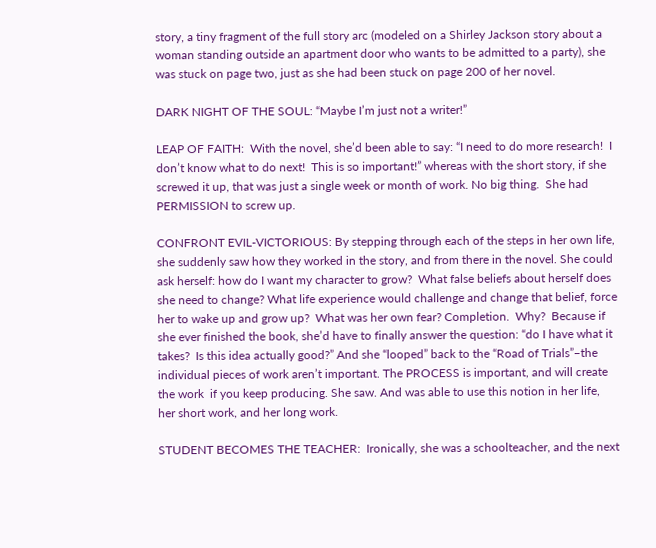story, a tiny fragment of the full story arc (modeled on a Shirley Jackson story about a woman standing outside an apartment door who wants to be admitted to a party), she was stuck on page two, just as she had been stuck on page 200 of her novel.

DARK NIGHT OF THE SOUL: “Maybe I’m just not a writer!”

LEAP OF FAITH:  With the novel, she’d been able to say: “I need to do more research!  I don’t know what to do next!  This is so important!” whereas with the short story, if she screwed it up, that was just a single week or month of work. No big thing.  She had PERMISSION to screw up.

CONFRONT EVIL-VICTORIOUS: By stepping through each of the steps in her own life, she suddenly saw how they worked in the story, and from there in the novel. She could ask herself: how do I want my character to grow?  What false beliefs about herself does she need to change? What life experience would challenge and change that belief, force her to wake up and grow up?  What was her own fear? Completion.  Why?  Because if she ever finished the book, she’d have to finally answer the question: “do I have what it takes?  Is this idea actually good?” And she “looped” back to the “Road of Trials”–the individual pieces of work aren’t important. The PROCESS is important, and will create the work  if you keep producing. She saw. And was able to use this notion in her life, her short work, and her long work.

STUDENT BECOMES THE TEACHER:  Ironically, she was a schoolteacher, and the next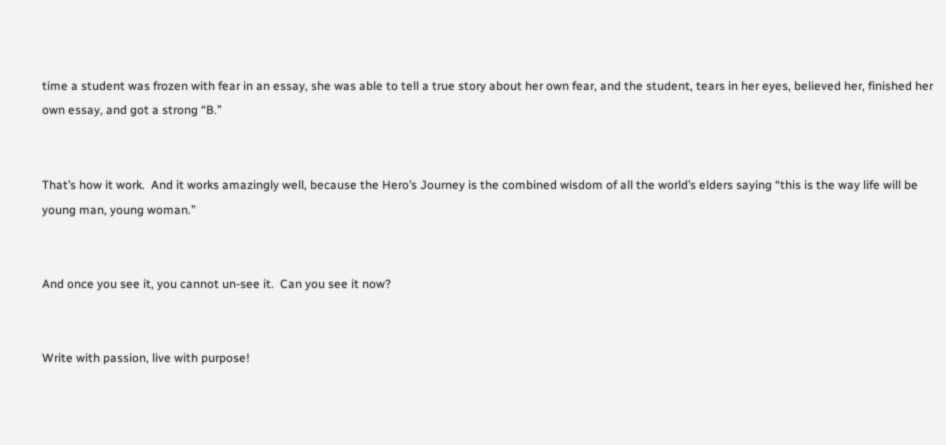time a student was frozen with fear in an essay, she was able to tell a true story about her own fear, and the student, tears in her eyes, believed her, finished her own essay, and got a strong “B.”


That’s how it work.  And it works amazingly well, because the Hero’s Journey is the combined wisdom of all the world’s elders saying “this is the way life will be young man, young woman.”


And once you see it, you cannot un-see it.  Can you see it now?


Write with passion, live with purpose!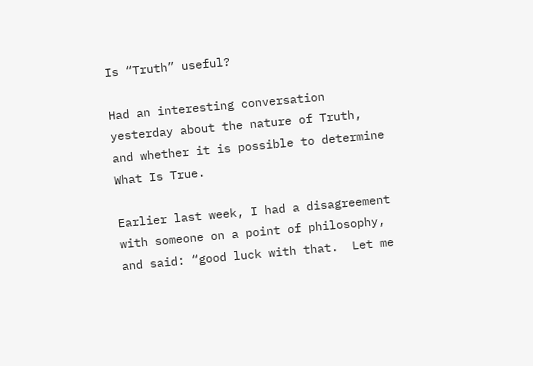Is “Truth” useful?

Had an interesting conversation yesterday about the nature of Truth, and whether it is possible to determine What Is True.

Earlier last week, I had a disagreement with someone on a point of philosophy, and said: “good luck with that.  Let me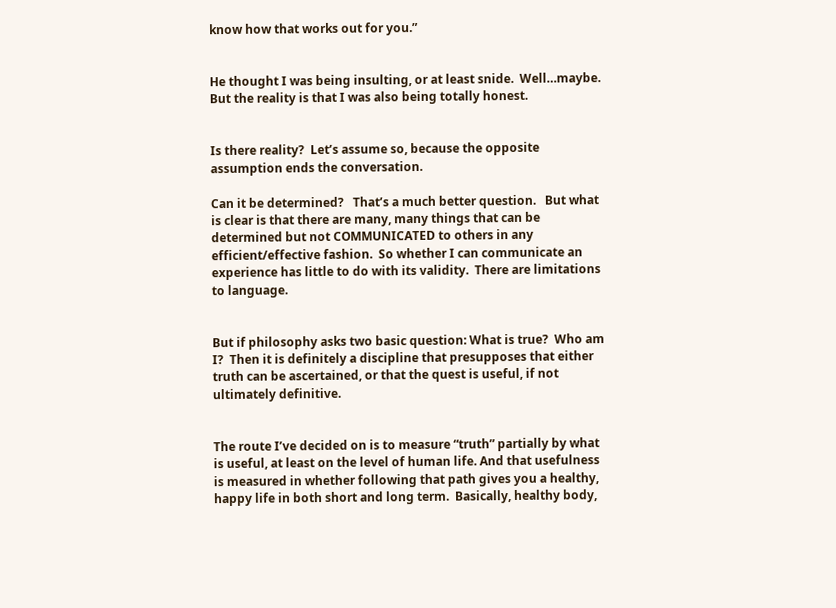know how that works out for you.”


He thought I was being insulting, or at least snide.  Well…maybe.  But the reality is that I was also being totally honest.


Is there reality?  Let’s assume so, because the opposite assumption ends the conversation.

Can it be determined?   That’s a much better question.   But what is clear is that there are many, many things that can be determined but not COMMUNICATED to others in any efficient/effective fashion.  So whether I can communicate an experience has little to do with its validity.  There are limitations to language.


But if philosophy asks two basic question: What is true?  Who am I?  Then it is definitely a discipline that presupposes that either truth can be ascertained, or that the quest is useful, if not ultimately definitive.


The route I’ve decided on is to measure “truth” partially by what is useful, at least on the level of human life. And that usefulness is measured in whether following that path gives you a healthy, happy life in both short and long term.  Basically, healthy body,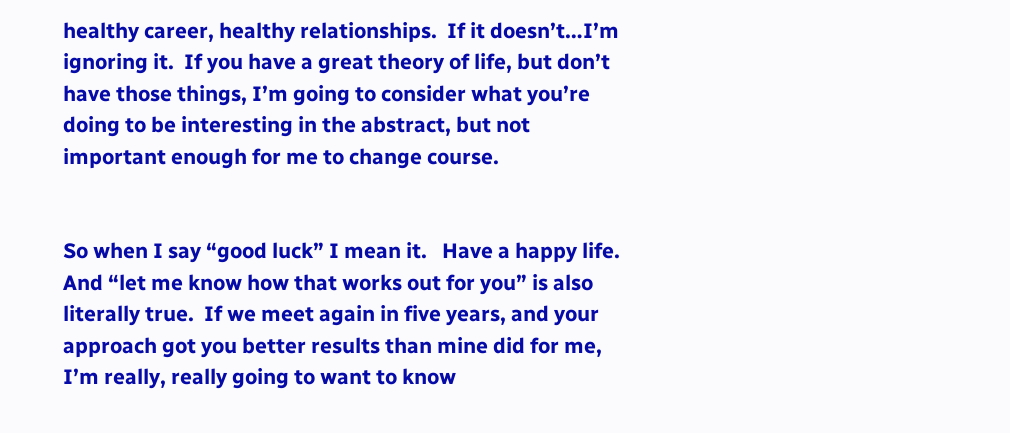healthy career, healthy relationships.  If it doesn’t…I’m ignoring it.  If you have a great theory of life, but don’t have those things, I’m going to consider what you’re doing to be interesting in the abstract, but not important enough for me to change course.


So when I say “good luck” I mean it.   Have a happy life.  And “let me know how that works out for you” is also literally true.  If we meet again in five years, and your approach got you better results than mine did for me, I’m really, really going to want to know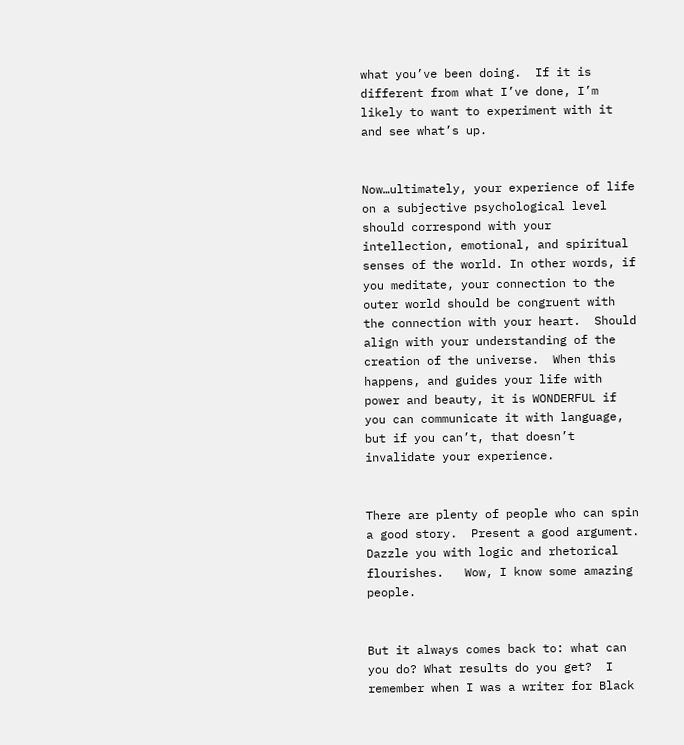what you’ve been doing.  If it is different from what I’ve done, I’m likely to want to experiment with it and see what’s up.


Now…ultimately, your experience of life on a subjective psychological level should correspond with your intellection, emotional, and spiritual senses of the world. In other words, if you meditate, your connection to the outer world should be congruent with the connection with your heart.  Should align with your understanding of the creation of the universe.  When this happens, and guides your life with power and beauty, it is WONDERFUL if you can communicate it with language, but if you can’t, that doesn’t invalidate your experience.


There are plenty of people who can spin a good story.  Present a good argument. Dazzle you with logic and rhetorical flourishes.   Wow, I know some amazing people.


But it always comes back to: what can you do? What results do you get?  I remember when I was a writer for Black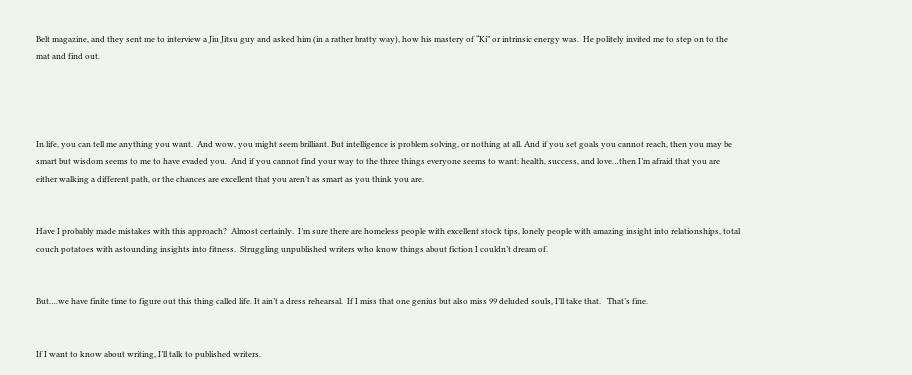Belt magazine, and they sent me to interview a Jiu Jitsu guy and asked him (in a rather bratty way), how his mastery of “Ki” or intrinsic energy was.  He politely invited me to step on to the mat and find out.




In life, you can tell me anything you want.  And wow, you might seem brilliant. But intelligence is problem solving, or nothing at all. And if you set goals you cannot reach, then you may be smart but wisdom seems to me to have evaded you.  And if you cannot find your way to the three things everyone seems to want: health, success, and love…then I’m afraid that you are either walking a different path, or the chances are excellent that you aren’t as smart as you think you are.


Have I probably made mistakes with this approach?  Almost certainly.  I’m sure there are homeless people with excellent stock tips, lonely people with amazing insight into relationships, total couch potatoes with astounding insights into fitness.  Struggling unpublished writers who know things about fiction I couldn’t dream of.


But….we have finite time to figure out this thing called life. It ain’t a dress rehearsal.  If I miss that one genius but also miss 99 deluded souls, I’ll take that.   That’s fine.


If I want to know about writing, I’ll talk to published writers.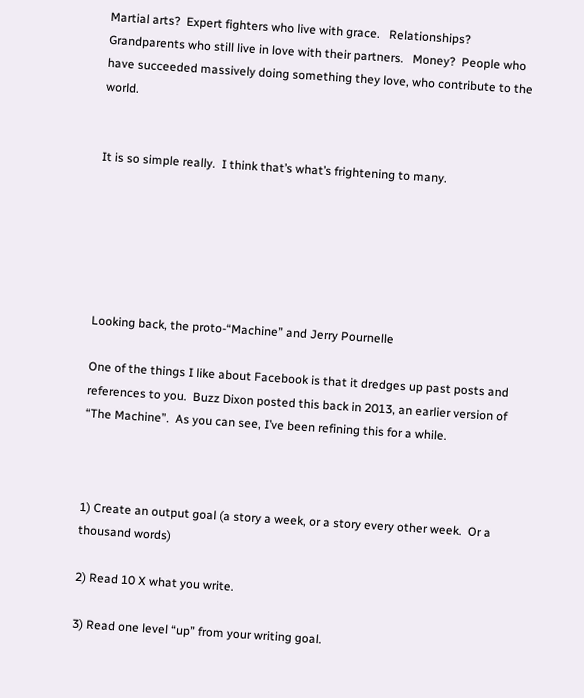Martial arts?  Expert fighters who live with grace.   Relationships?   Grandparents who still live in love with their partners.   Money?  People who have succeeded massively doing something they love, who contribute to the world.


It is so simple really.  I think that’s what’s frightening to many.






Looking back, the proto-“Machine” and Jerry Pournelle

One of the things I like about Facebook is that it dredges up past posts and references to you.  Buzz Dixon posted this back in 2013, an earlier version of “The Machine”.  As you can see, I’ve been refining this for a while.



1) Create an output goal (a story a week, or a story every other week.  Or a thousand words)

2) Read 10 X what you write.

3) Read one level “up” from your writing goal.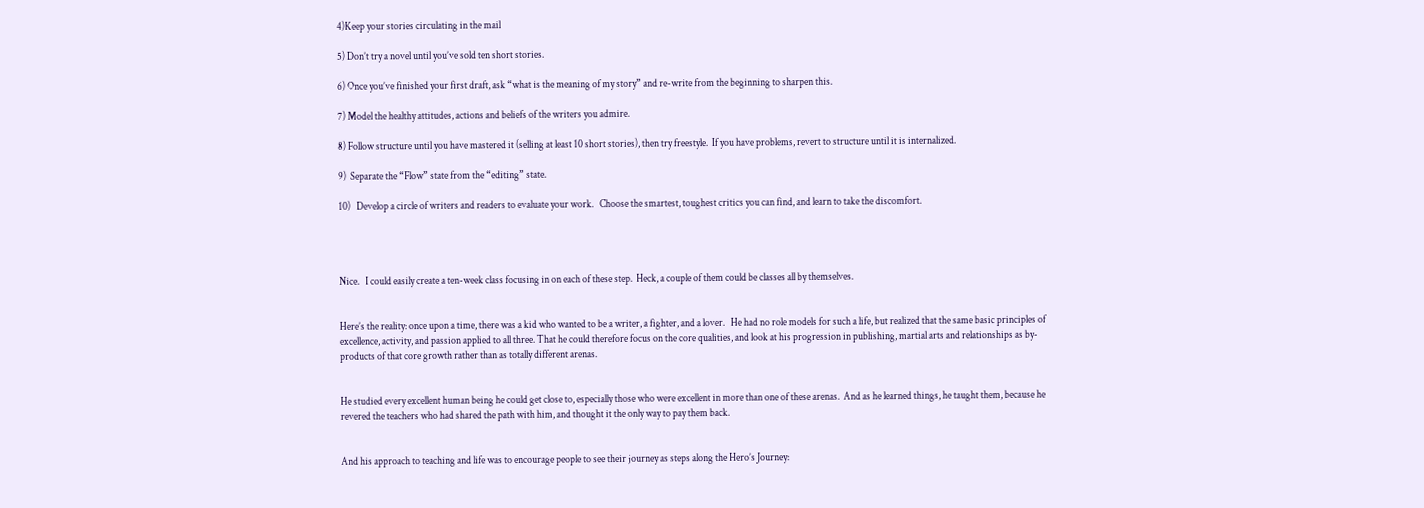4)Keep your stories circulating in the mail

5) Don’t try a novel until you’ve sold ten short stories.

6) Once you’ve finished your first draft, ask “what is the meaning of my story” and re-write from the beginning to sharpen this.

7) Model the healthy attitudes, actions and beliefs of the writers you admire.

8) Follow structure until you have mastered it (selling at least 10 short stories), then try freestyle.  If you have problems, revert to structure until it is internalized.

9)  Separate the “Flow” state from the “editing” state.

10)   Develop a circle of writers and readers to evaluate your work.   Choose the smartest, toughest critics you can find, and learn to take the discomfort.




Nice.   I could easily create a ten-week class focusing in on each of these step.  Heck, a couple of them could be classes all by themselves.


Here’s the reality: once upon a time, there was a kid who wanted to be a writer, a fighter, and a lover.   He had no role models for such a life, but realized that the same basic principles of excellence, activity, and passion applied to all three. That he could therefore focus on the core qualities, and look at his progression in publishing, martial arts and relationships as by-products of that core growth rather than as totally different arenas.


He studied every excellent human being he could get close to, especially those who were excellent in more than one of these arenas.  And as he learned things, he taught them, because he revered the teachers who had shared the path with him, and thought it the only way to pay them back.


And his approach to teaching and life was to encourage people to see their journey as steps along the Hero’s Journey: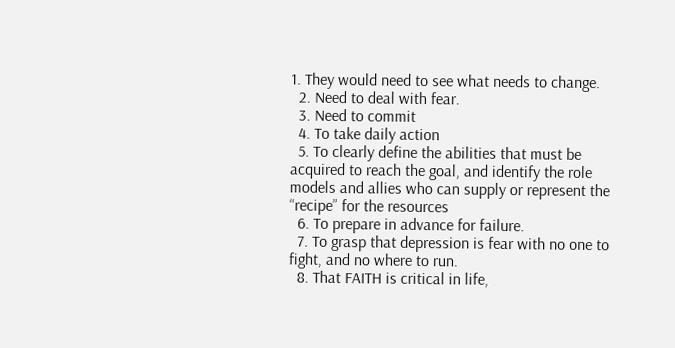1. They would need to see what needs to change.
  2. Need to deal with fear.
  3. Need to commit
  4. To take daily action
  5. To clearly define the abilities that must be acquired to reach the goal, and identify the role models and allies who can supply or represent the “recipe” for the resources
  6. To prepare in advance for failure.
  7. To grasp that depression is fear with no one to fight, and no where to run.
  8. That FAITH is critical in life,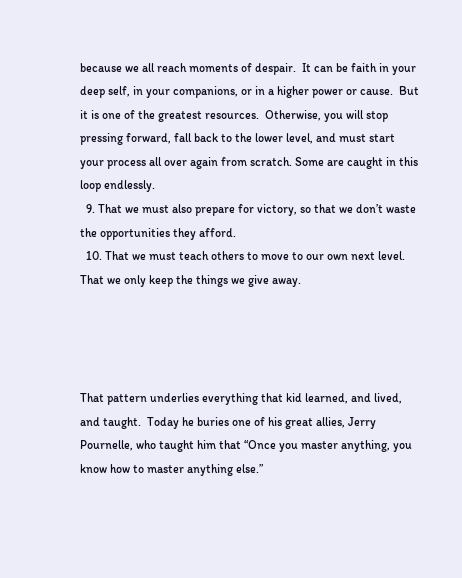because we all reach moments of despair.  It can be faith in your deep self, in your companions, or in a higher power or cause.  But it is one of the greatest resources.  Otherwise, you will stop pressing forward, fall back to the lower level, and must start your process all over again from scratch. Some are caught in this loop endlessly.
  9. That we must also prepare for victory, so that we don’t waste the opportunities they afford.
  10. That we must teach others to move to our own next level. That we only keep the things we give away.




That pattern underlies everything that kid learned, and lived, and taught.  Today he buries one of his great allies, Jerry Pournelle, who taught him that “Once you master anything, you know how to master anything else.”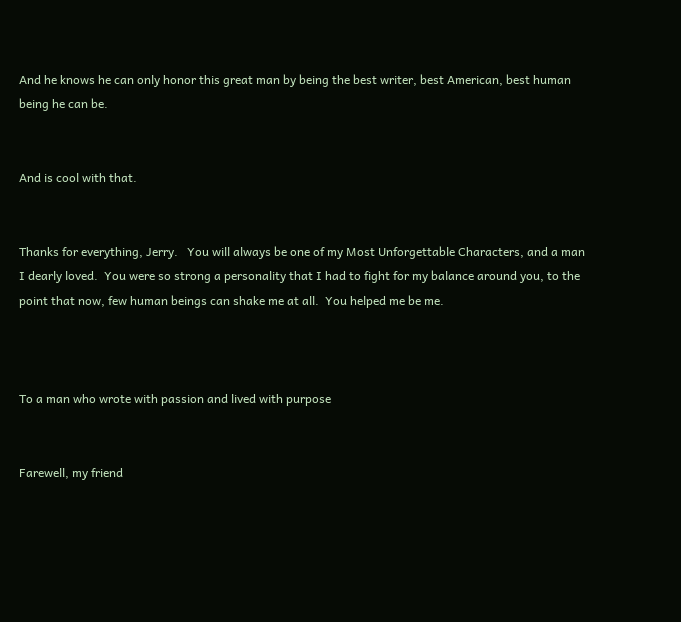And he knows he can only honor this great man by being the best writer, best American, best human being he can be.


And is cool with that.


Thanks for everything, Jerry.   You will always be one of my Most Unforgettable Characters, and a man I dearly loved.  You were so strong a personality that I had to fight for my balance around you, to the point that now, few human beings can shake me at all.  You helped me be me.



To a man who wrote with passion and lived with purpose


Farewell, my friend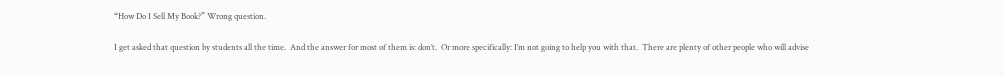“How Do I Sell My Book?” Wrong question.

I get asked that question by students all the time.  And the answer for most of them is: don’t.  Or more specifically: I’m not going to help you with that.  There are plenty of other people who will advise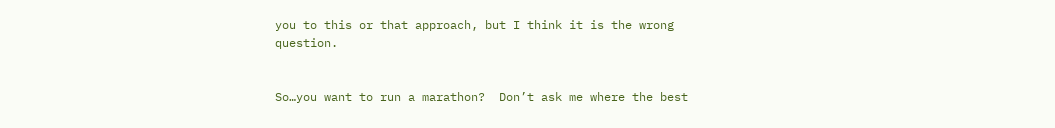you to this or that approach, but I think it is the wrong question.


So…you want to run a marathon?  Don’t ask me where the best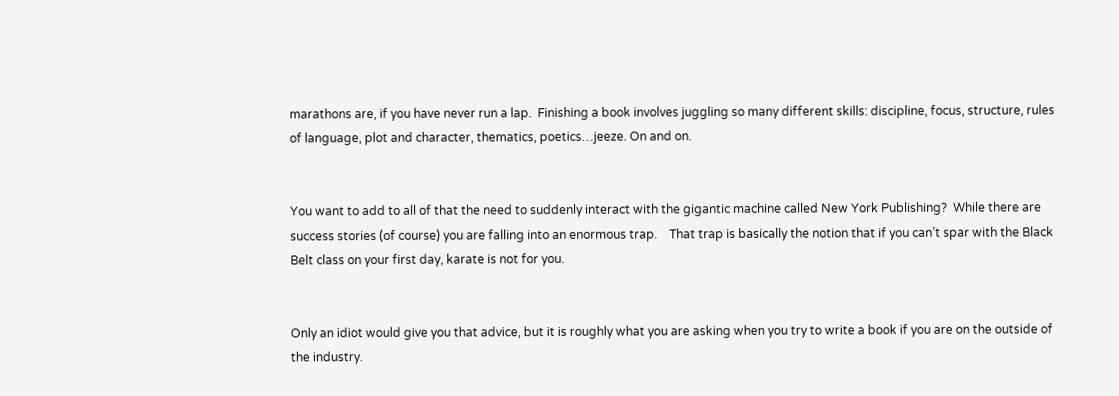marathons are, if you have never run a lap.  Finishing a book involves juggling so many different skills: discipline, focus, structure, rules of language, plot and character, thematics, poetics…jeeze. On and on.


You want to add to all of that the need to suddenly interact with the gigantic machine called New York Publishing?  While there are success stories (of course) you are falling into an enormous trap.    That trap is basically the notion that if you can’t spar with the Black Belt class on your first day, karate is not for you.


Only an idiot would give you that advice, but it is roughly what you are asking when you try to write a book if you are on the outside of the industry.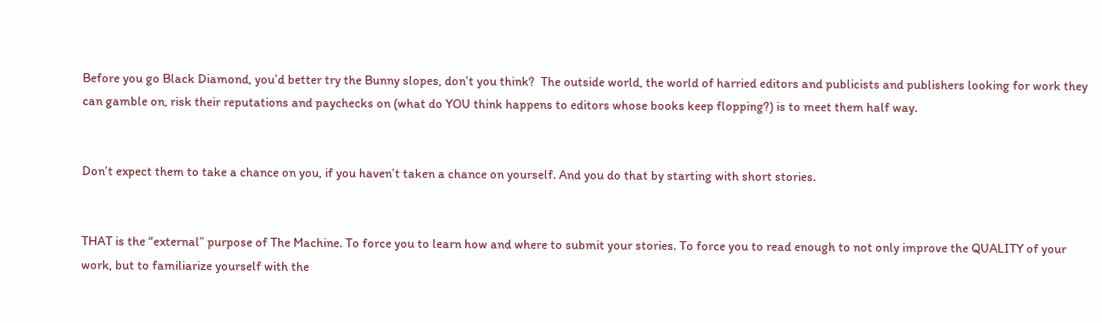Before you go Black Diamond, you’d better try the Bunny slopes, don’t you think?  The outside world, the world of harried editors and publicists and publishers looking for work they can gamble on, risk their reputations and paychecks on (what do YOU think happens to editors whose books keep flopping?) is to meet them half way.


Don’t expect them to take a chance on you, if you haven’t taken a chance on yourself. And you do that by starting with short stories.


THAT is the “external” purpose of The Machine. To force you to learn how and where to submit your stories. To force you to read enough to not only improve the QUALITY of your work, but to familiarize yourself with the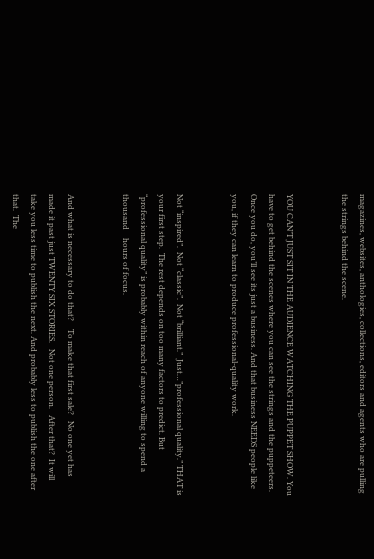magazines, websites, anthologies, collections, editors and agents who are pulling the strings behind the scene.


YOU CAN’T JUST SIT IN THE AUDIENCE WATCHING THE PUPPET SHOW. You have to get behind the scenes where you can see the strings and the puppeteers.  Once you do, you’ll see its just a business. And that business NEEDS people like you, if they can learn to produce professional-quality work.


Not “inspired”.  Not “classic”.  Not “brilliant.”  Just…”professional quality.” THAT is your first step.  The rest depends on too many factors to predict. But “professional quality” is probably within reach of anyone willing to spend a thousand    hours of focus.


And what is necessary to do that?    To make that first sale?   No one yet has made it past just TWENTY SIX STORIES.   Not one person.   After that?  It will take you less time to publish the next. And probably less to publish the one after that.  The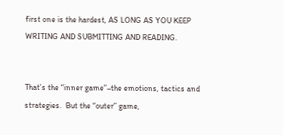first one is the hardest, AS LONG AS YOU KEEP WRITING AND SUBMITTING AND READING.


That’s the “inner game”–the emotions, tactics and strategies.  But the “outer” game,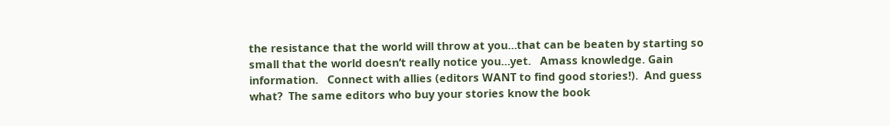the resistance that the world will throw at you…that can be beaten by starting so small that the world doesn’t really notice you…yet.   Amass knowledge. Gain information.   Connect with allies (editors WANT to find good stories!).  And guess what?  The same editors who buy your stories know the book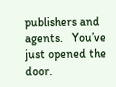publishers and agents.   You’ve just opened the door.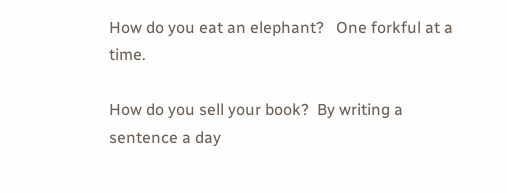How do you eat an elephant?   One forkful at a time.

How do you sell your book?  By writing a sentence a day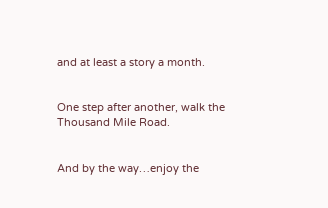and at least a story a month.


One step after another, walk the Thousand Mile Road.


And by the way…enjoy the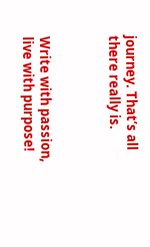journey. That’s all there really is.



Write with passion, live with purpose!